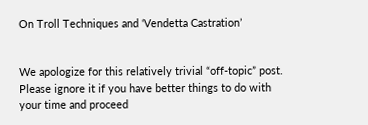On Troll Techniques and ‘Vendetta Castration’


We apologize for this relatively trivial “off-topic” post. Please ignore it if you have better things to do with your time and proceed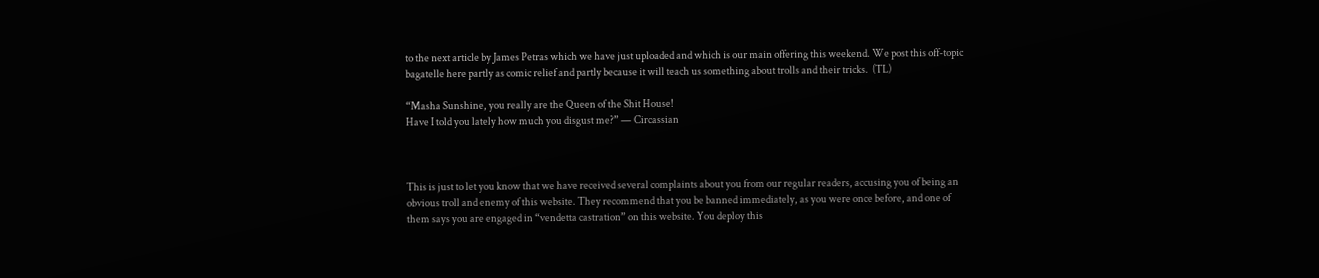to the next article by James Petras which we have just uploaded and which is our main offering this weekend. We post this off-topic bagatelle here partly as comic relief and partly because it will teach us something about trolls and their tricks.  (TL)

“Masha Sunshine, you really are the Queen of the Shit House!
Have I told you lately how much you disgust me?” — Circassian



This is just to let you know that we have received several complaints about you from our regular readers, accusing you of being an obvious troll and enemy of this website. They recommend that you be banned immediately, as you were once before, and one of them says you are engaged in “vendetta castration” on this website. You deploy this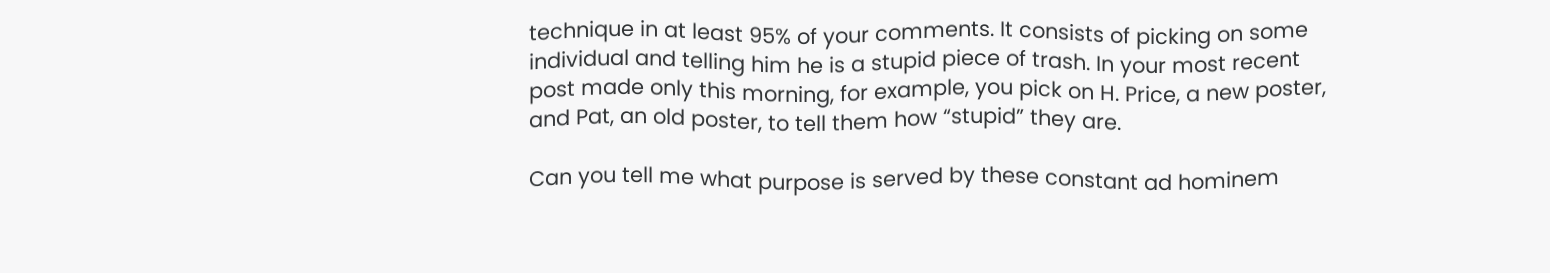technique in at least 95% of your comments. It consists of picking on some individual and telling him he is a stupid piece of trash. In your most recent post made only this morning, for example, you pick on H. Price, a new poster, and Pat, an old poster, to tell them how “stupid” they are.

Can you tell me what purpose is served by these constant ad hominem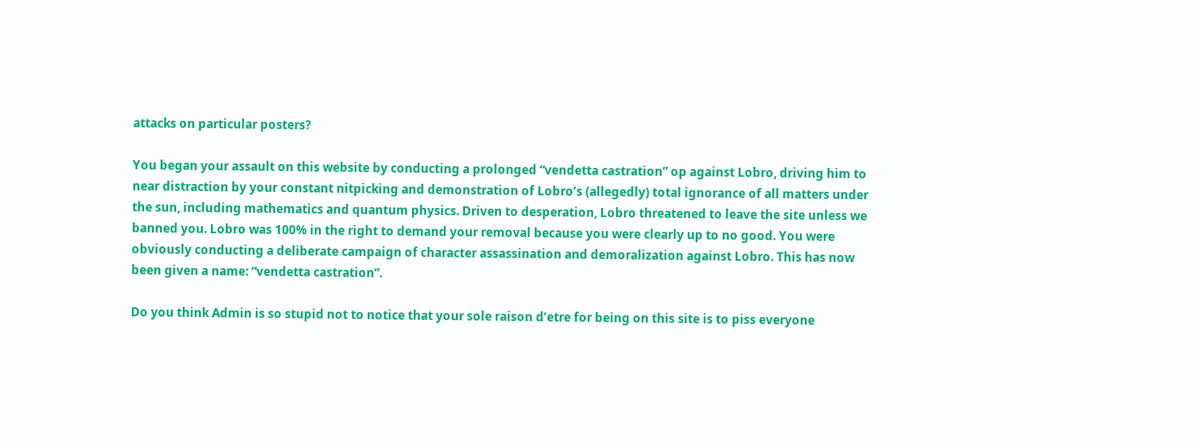attacks on particular posters?

You began your assault on this website by conducting a prolonged “vendetta castration” op against Lobro, driving him to near distraction by your constant nitpicking and demonstration of Lobro’s (allegedly) total ignorance of all matters under the sun, including mathematics and quantum physics. Driven to desperation, Lobro threatened to leave the site unless we banned you. Lobro was 100% in the right to demand your removal because you were clearly up to no good. You were obviously conducting a deliberate campaign of character assassination and demoralization against Lobro. This has now been given a name: “vendetta castration”.

Do you think Admin is so stupid not to notice that your sole raison d’etre for being on this site is to piss everyone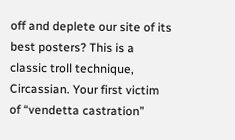off and deplete our site of its best posters? This is a classic troll technique, Circassian. Your first victim of “vendetta castration”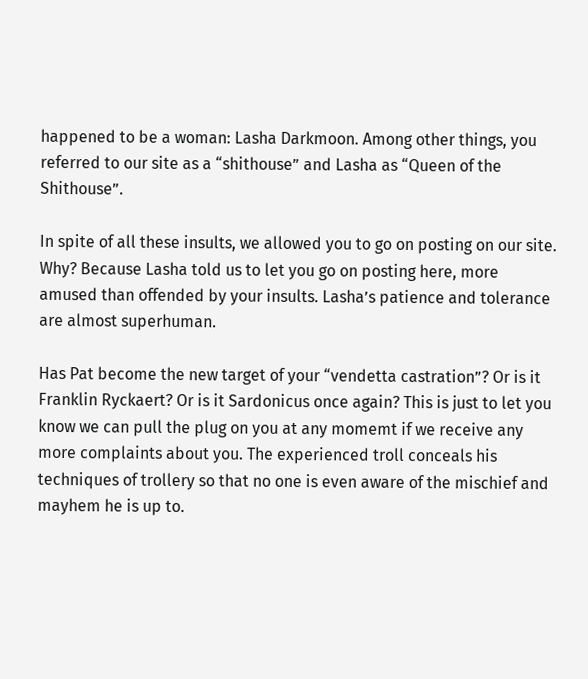happened to be a woman: Lasha Darkmoon. Among other things, you referred to our site as a “shithouse” and Lasha as “Queen of the Shithouse”.

In spite of all these insults, we allowed you to go on posting on our site. Why? Because Lasha told us to let you go on posting here, more amused than offended by your insults. Lasha’s patience and tolerance are almost superhuman.

Has Pat become the new target of your “vendetta castration”? Or is it Franklin Ryckaert? Or is it Sardonicus once again? This is just to let you know we can pull the plug on you at any momemt if we receive any more complaints about you. The experienced troll conceals his techniques of trollery so that no one is even aware of the mischief and mayhem he is up to.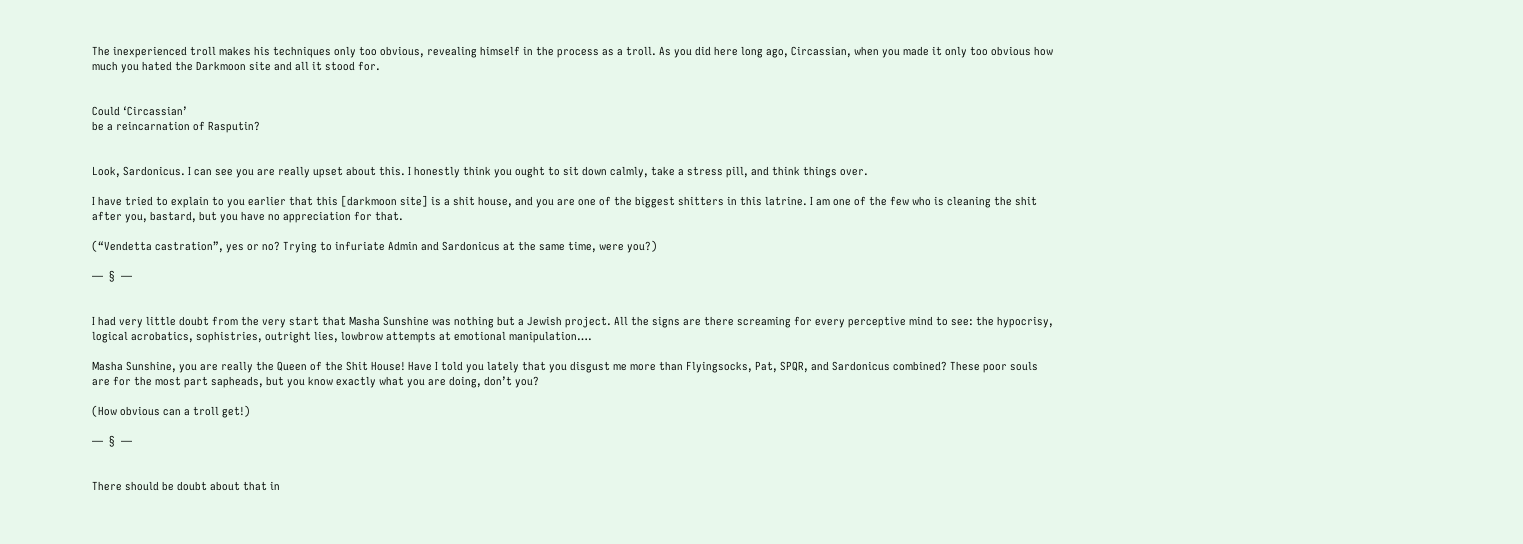The inexperienced troll makes his techniques only too obvious, revealing himself in the process as a troll. As you did here long ago, Circassian, when you made it only too obvious how much you hated the Darkmoon site and all it stood for.


Could ‘Circassian’
be a reincarnation of Rasputin?


Look, Sardonicus. I can see you are really upset about this. I honestly think you ought to sit down calmly, take a stress pill, and think things over.

I have tried to explain to you earlier that this [darkmoon site] is a shit house, and you are one of the biggest shitters in this latrine. I am one of the few who is cleaning the shit after you, bastard, but you have no appreciation for that.

(“Vendetta castration”, yes or no? Trying to infuriate Admin and Sardonicus at the same time, were you?)

—  §  —


I had very little doubt from the very start that Masha Sunshine was nothing but a Jewish project. All the signs are there screaming for every perceptive mind to see: the hypocrisy, logical acrobatics, sophistries, outright lies, lowbrow attempts at emotional manipulation….

Masha Sunshine, you are really the Queen of the Shit House! Have I told you lately that you disgust me more than Flyingsocks, Pat, SPQR, and Sardonicus combined? These poor souls are for the most part sapheads, but you know exactly what you are doing, don’t you?

(How obvious can a troll get!)

—  §  —


There should be doubt about that in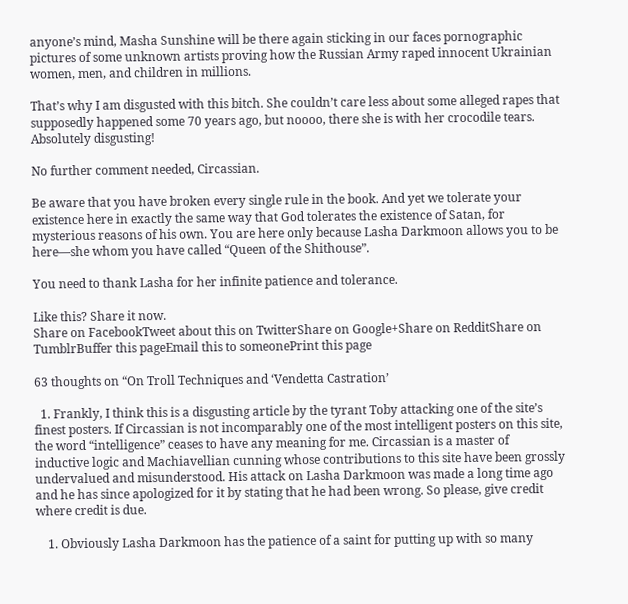anyone’s mind, Masha Sunshine will be there again sticking in our faces pornographic pictures of some unknown artists proving how the Russian Army raped innocent Ukrainian women, men, and children in millions.

That’s why I am disgusted with this bitch. She couldn’t care less about some alleged rapes that supposedly happened some 70 years ago, but noooo, there she is with her crocodile tears. Absolutely disgusting!

No further comment needed, Circassian.

Be aware that you have broken every single rule in the book. And yet we tolerate your existence here in exactly the same way that God tolerates the existence of Satan, for mysterious reasons of his own. You are here only because Lasha Darkmoon allows you to be here—she whom you have called “Queen of the Shithouse”.

You need to thank Lasha for her infinite patience and tolerance.

Like this? Share it now.
Share on FacebookTweet about this on TwitterShare on Google+Share on RedditShare on TumblrBuffer this pageEmail this to someonePrint this page

63 thoughts on “On Troll Techniques and ‘Vendetta Castration’

  1. Frankly, I think this is a disgusting article by the tyrant Toby attacking one of the site’s finest posters. If Circassian is not incomparably one of the most intelligent posters on this site, the word “intelligence” ceases to have any meaning for me. Circassian is a master of inductive logic and Machiavellian cunning whose contributions to this site have been grossly undervalued and misunderstood. His attack on Lasha Darkmoon was made a long time ago and he has since apologized for it by stating that he had been wrong. So please, give credit where credit is due.

    1. Obviously Lasha Darkmoon has the patience of a saint for putting up with so many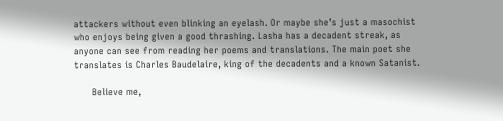attackers without even blinking an eyelash. Or maybe she’s just a masochist who enjoys being given a good thrashing. Lasha has a decadent streak, as anyone can see from reading her poems and translations. The main poet she translates is Charles Baudelaire, king of the decadents and a known Satanist.

      Believe me,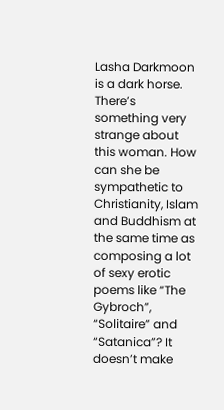Lasha Darkmoon is a dark horse. There’s something very strange about this woman. How can she be sympathetic to Christianity, Islam and Buddhism at the same time as composing a lot of sexy erotic poems like “The Gybroch”, “Solitaire” and “Satanica”? It doesn’t make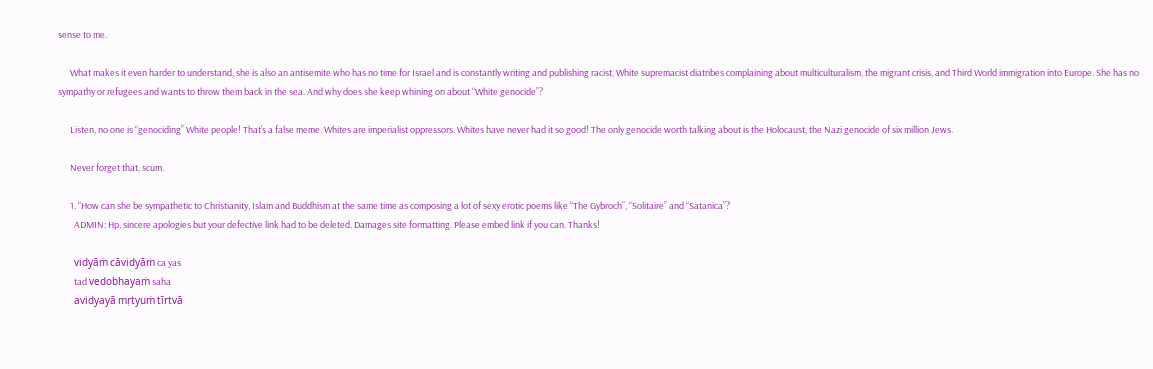sense to me.

      What makes it even harder to understand, she is also an antisemite who has no time for Israel and is constantly writing and publishing racist, White supremacist diatribes complaining about multiculturalism, the migrant crisis, and Third World immigration into Europe. She has no sympathy or refugees and wants to throw them back in the sea. And why does she keep whining on about “White genocide”?

      Listen, no one is “genociding” White people! That’s a false meme. Whites are imperialist oppressors. Whites have never had it so good! The only genocide worth talking about is the Holocaust, the Nazi genocide of six million Jews.

      Never forget that, scum.

      1. “How can she be sympathetic to Christianity, Islam and Buddhism at the same time as composing a lot of sexy erotic poems like “The Gybroch”, “Solitaire” and “Satanica”?
        ADMIN: Hp, sincere apologies but your defective link had to be deleted. Damages site formatting. Please embed link if you can. Thanks!

        vidyāṁ cāvidyāṁ ca yas
        tad vedobhayaṁ saha
        avidyayā mṛtyuṁ tīrtvā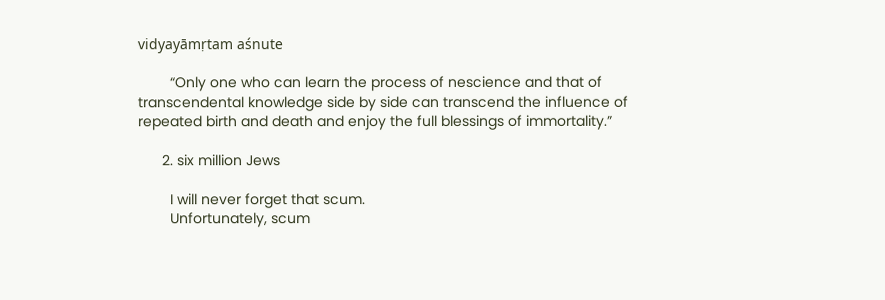vidyayāmṛtam aśnute

        “Only one who can learn the process of nescience and that of transcendental knowledge side by side can transcend the influence of repeated birth and death and enjoy the full blessings of immortality.”

      2. six million Jews

        I will never forget that scum.
        Unfortunately, scum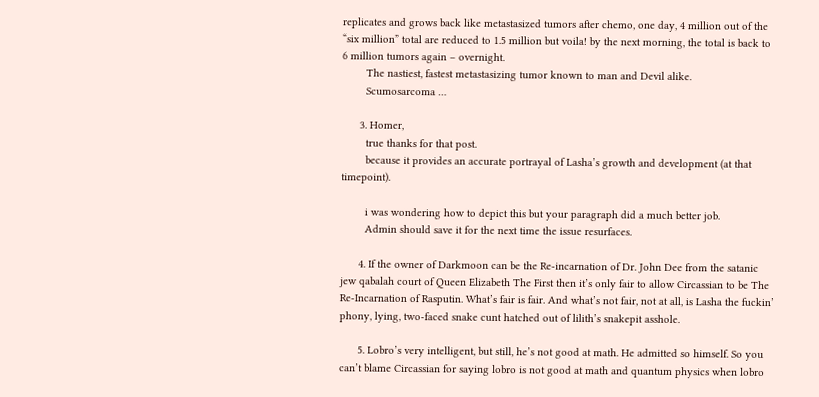replicates and grows back like metastasized tumors after chemo, one day, 4 million out of the “six million” total are reduced to 1.5 million but voila! by the next morning, the total is back to 6 million tumors again – overnight.
        The nastiest, fastest metastasizing tumor known to man and Devil alike.
        Scumosarcoma …

      3. Homer,
        true thanks for that post.
        because it provides an accurate portrayal of Lasha’s growth and development (at that timepoint).

        i was wondering how to depict this but your paragraph did a much better job.
        Admin should save it for the next time the issue resurfaces.

      4. If the owner of Darkmoon can be the Re-incarnation of Dr. John Dee from the satanic jew qabalah court of Queen Elizabeth The First then it’s only fair to allow Circassian to be The Re-Incarnation of Rasputin. What’s fair is fair. And what’s not fair, not at all, is Lasha the fuckin’ phony, lying, two-faced snake cunt hatched out of lilith’s snakepit asshole.

      5. Lobro’s very intelligent, but still, he’s not good at math. He admitted so himself. So you can’t blame Circassian for saying lobro is not good at math and quantum physics when lobro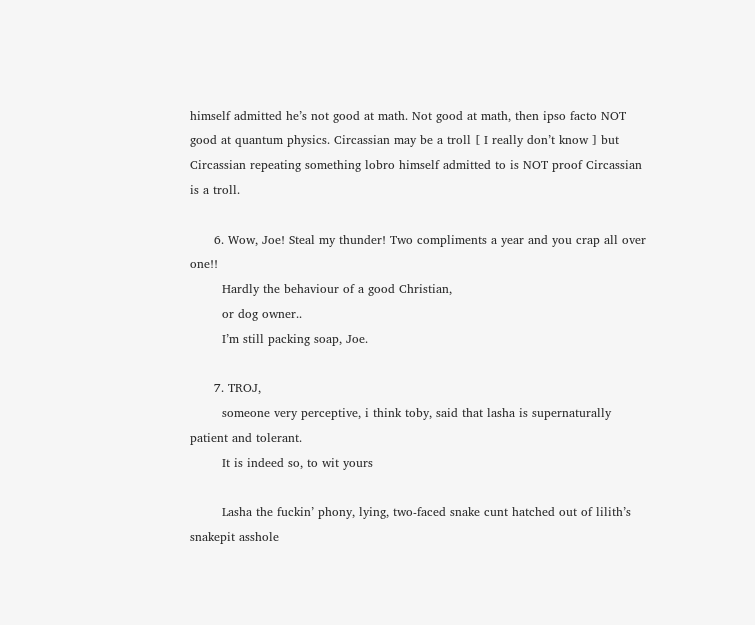himself admitted he’s not good at math. Not good at math, then ipso facto NOT good at quantum physics. Circassian may be a troll [ I really don’t know ] but Circassian repeating something lobro himself admitted to is NOT proof Circassian is a troll.

      6. Wow, Joe! Steal my thunder! Two compliments a year and you crap all over one!!
        Hardly the behaviour of a good Christian,
        or dog owner..
        I’m still packing soap, Joe.

      7. TROJ,
        someone very perceptive, i think toby, said that lasha is supernaturally patient and tolerant.
        It is indeed so, to wit yours

        Lasha the fuckin’ phony, lying, two-faced snake cunt hatched out of lilith’s snakepit asshole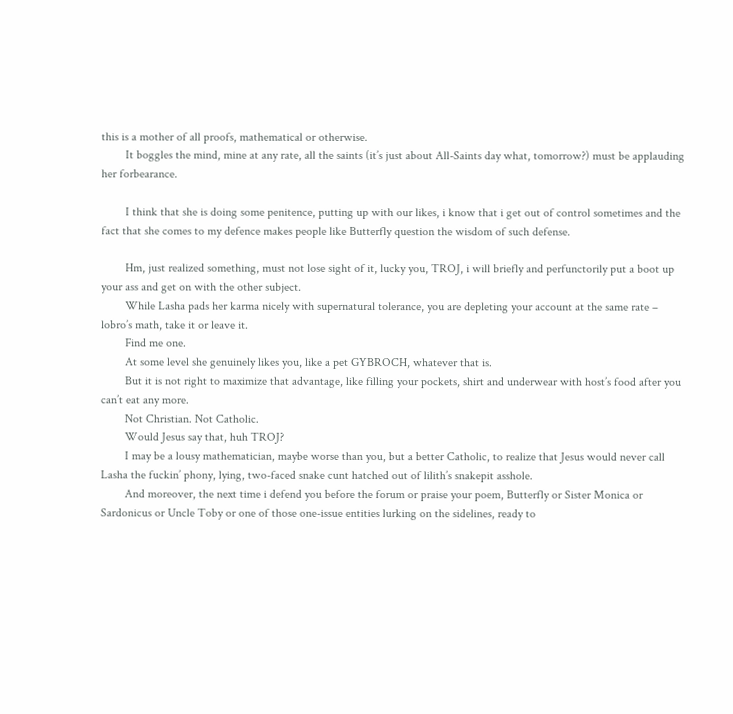this is a mother of all proofs, mathematical or otherwise.
        It boggles the mind, mine at any rate, all the saints (it’s just about All-Saints day what, tomorrow?) must be applauding her forbearance.

        I think that she is doing some penitence, putting up with our likes, i know that i get out of control sometimes and the fact that she comes to my defence makes people like Butterfly question the wisdom of such defense.

        Hm, just realized something, must not lose sight of it, lucky you, TROJ, i will briefly and perfunctorily put a boot up your ass and get on with the other subject.
        While Lasha pads her karma nicely with supernatural tolerance, you are depleting your account at the same rate – lobro’s math, take it or leave it.
        Find me one.
        At some level she genuinely likes you, like a pet GYBROCH, whatever that is.
        But it is not right to maximize that advantage, like filling your pockets, shirt and underwear with host’s food after you can’t eat any more.
        Not Christian. Not Catholic.
        Would Jesus say that, huh TROJ?
        I may be a lousy mathematician, maybe worse than you, but a better Catholic, to realize that Jesus would never call Lasha the fuckin’ phony, lying, two-faced snake cunt hatched out of lilith’s snakepit asshole.
        And moreover, the next time i defend you before the forum or praise your poem, Butterfly or Sister Monica or Sardonicus or Uncle Toby or one of those one-issue entities lurking on the sidelines, ready to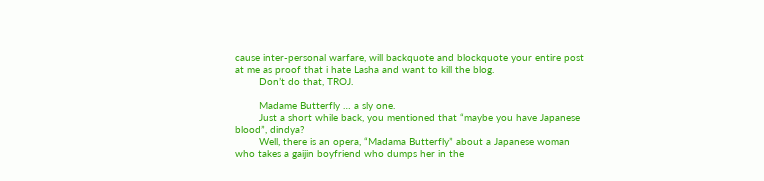cause inter-personal warfare, will backquote and blockquote your entire post at me as proof that i hate Lasha and want to kill the blog.
        Don’t do that, TROJ.

        Madame Butterfly … a sly one.
        Just a short while back, you mentioned that “maybe you have Japanese blood”, dindya?
        Well, there is an opera, “Madama Butterfly” about a Japanese woman who takes a gaijin boyfriend who dumps her in the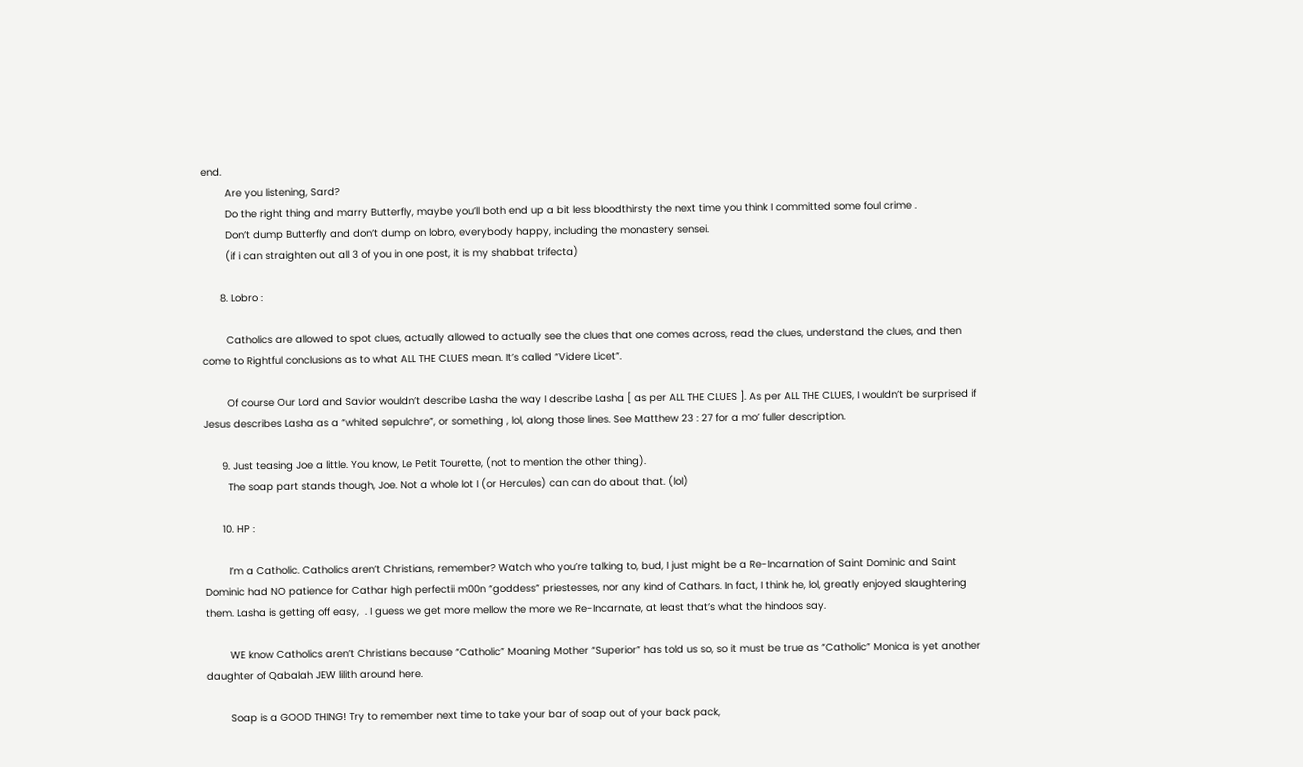end.
        Are you listening, Sard?
        Do the right thing and marry Butterfly, maybe you’ll both end up a bit less bloodthirsty the next time you think I committed some foul crime .
        Don’t dump Butterfly and don’t dump on lobro, everybody happy, including the monastery sensei.
        (if i can straighten out all 3 of you in one post, it is my shabbat trifecta)

      8. Lobro :

        Catholics are allowed to spot clues, actually allowed to actually see the clues that one comes across, read the clues, understand the clues, and then come to Rightful conclusions as to what ALL THE CLUES mean. It’s called “Videre Licet”.

        Of course Our Lord and Savior wouldn’t describe Lasha the way I describe Lasha [ as per ALL THE CLUES ]. As per ALL THE CLUES, I wouldn’t be surprised if Jesus describes Lasha as a “whited sepulchre”, or something , lol, along those lines. See Matthew 23 : 27 for a mo’ fuller description.

      9. Just teasing Joe a little. You know, Le Petit Tourette, (not to mention the other thing).
        The soap part stands though, Joe. Not a whole lot I (or Hercules) can can do about that. (lol)

      10. HP :

        I’m a Catholic. Catholics aren’t Christians, remember? Watch who you’re talking to, bud, I just might be a Re-Incarnation of Saint Dominic and Saint Dominic had NO patience for Cathar high perfectii m00n “goddess” priestesses, nor any kind of Cathars. In fact, I think he, lol, greatly enjoyed slaughtering them. Lasha is getting off easy,  . I guess we get more mellow the more we Re-Incarnate, at least that’s what the hindoos say.

        WE know Catholics aren’t Christians because “Catholic” Moaning Mother “Superior” has told us so, so it must be true as “Catholic” Monica is yet another daughter of Qabalah JEW lilith around here.

        Soap is a GOOD THING! Try to remember next time to take your bar of soap out of your back pack,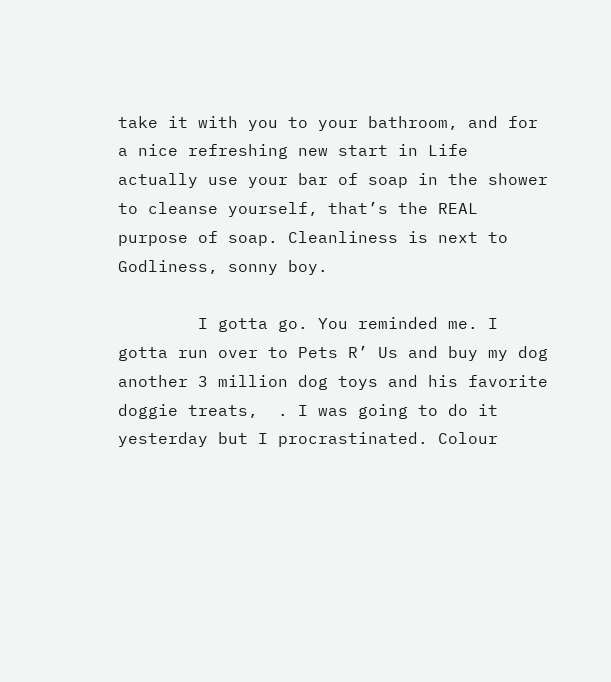take it with you to your bathroom, and for a nice refreshing new start in Life actually use your bar of soap in the shower to cleanse yourself, that’s the REAL purpose of soap. Cleanliness is next to Godliness, sonny boy.

        I gotta go. You reminded me. I gotta run over to Pets R’ Us and buy my dog another 3 million dog toys and his favorite doggie treats,  . I was going to do it yesterday but I procrastinated. Colour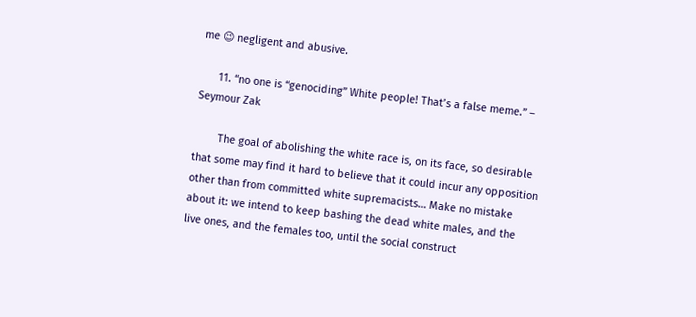me 😉 negligent and abusive.

      11. “no one is “genociding” White people! That’s a false meme.” – Seymour Zak

        The goal of abolishing the white race is, on its face, so desirable that some may find it hard to believe that it could incur any opposition other than from committed white supremacists… Make no mistake about it: we intend to keep bashing the dead white males, and the live ones, and the females too, until the social construct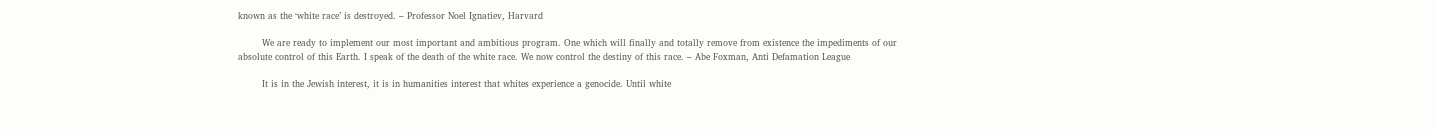known as the ‘white race’ is destroyed. – Professor Noel Ignatiev, Harvard

        We are ready to implement our most important and ambitious program. One which will finally and totally remove from existence the impediments of our absolute control of this Earth. I speak of the death of the white race. We now control the destiny of this race. – Abe Foxman, Anti Defamation League

        It is in the Jewish interest, it is in humanities interest that whites experience a genocide. Until white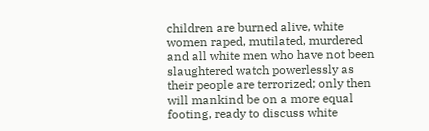children are burned alive, white women raped, mutilated, murdered and all white men who have not been slaughtered watch powerlessly as their people are terrorized; only then will mankind be on a more equal footing, ready to discuss white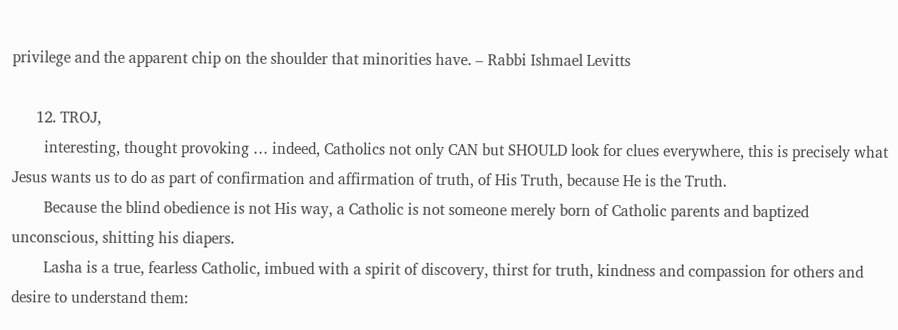privilege and the apparent chip on the shoulder that minorities have. – Rabbi Ishmael Levitts

      12. TROJ,
        interesting, thought provoking … indeed, Catholics not only CAN but SHOULD look for clues everywhere, this is precisely what Jesus wants us to do as part of confirmation and affirmation of truth, of His Truth, because He is the Truth.
        Because the blind obedience is not His way, a Catholic is not someone merely born of Catholic parents and baptized unconscious, shitting his diapers.
        Lasha is a true, fearless Catholic, imbued with a spirit of discovery, thirst for truth, kindness and compassion for others and desire to understand them: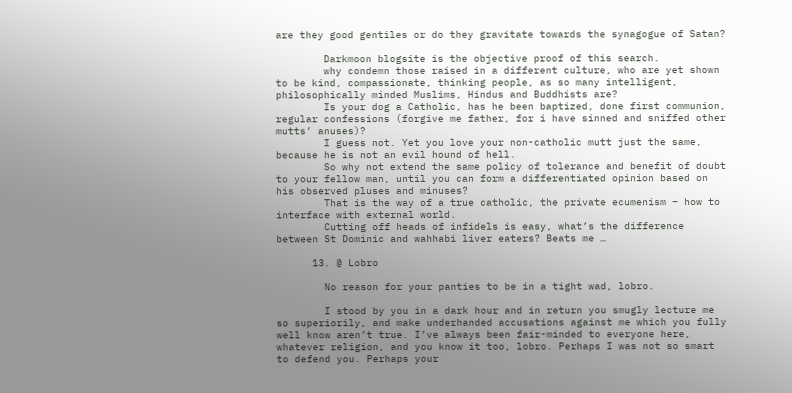are they good gentiles or do they gravitate towards the synagogue of Satan?

        Darkmoon blogsite is the objective proof of this search.
        why condemn those raised in a different culture, who are yet shown to be kind, compassionate, thinking people, as so many intelligent, philosophically minded Muslims, Hindus and Buddhists are?
        Is your dog a Catholic, has he been baptized, done first communion, regular confessions (forgive me father, for i have sinned and sniffed other mutts’ anuses)?
        I guess not. Yet you love your non-catholic mutt just the same, because he is not an evil hound of hell.
        So why not extend the same policy of tolerance and benefit of doubt to your fellow man, until you can form a differentiated opinion based on his observed pluses and minuses?
        That is the way of a true catholic, the private ecumenism – how to interface with external world.
        Cutting off heads of infidels is easy, what’s the difference between St Dominic and wahhabi liver eaters? Beats me …

      13. @ Lobro

        No reason for your panties to be in a tight wad, lobro.

        I stood by you in a dark hour and in return you smugly lecture me so superiorily, and make underhanded accusations against me which you fully well know aren’t true. I’ve always been fair-minded to everyone here, whatever religion, and you know it too, lobro. Perhaps I was not so smart to defend you. Perhaps your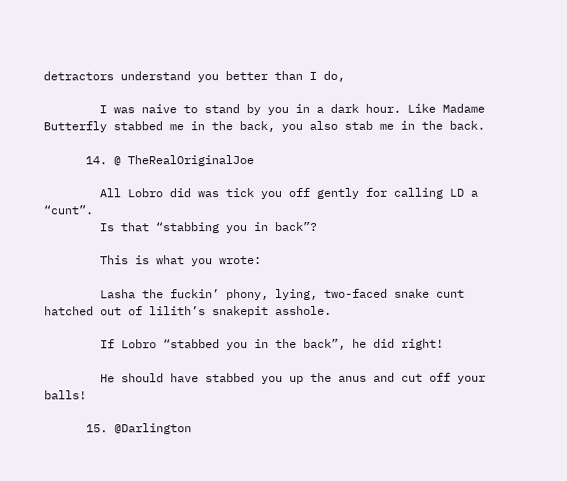detractors understand you better than I do,

        I was naive to stand by you in a dark hour. Like Madame Butterfly stabbed me in the back, you also stab me in the back.

      14. @ TheRealOriginalJoe

        All Lobro did was tick you off gently for calling LD a “cunt”.
        Is that “stabbing you in back”?

        This is what you wrote:

        Lasha the fuckin’ phony, lying, two-faced snake cunt hatched out of lilith’s snakepit asshole.

        If Lobro “stabbed you in the back”, he did right!

        He should have stabbed you up the anus and cut off your balls!

      15. @Darlington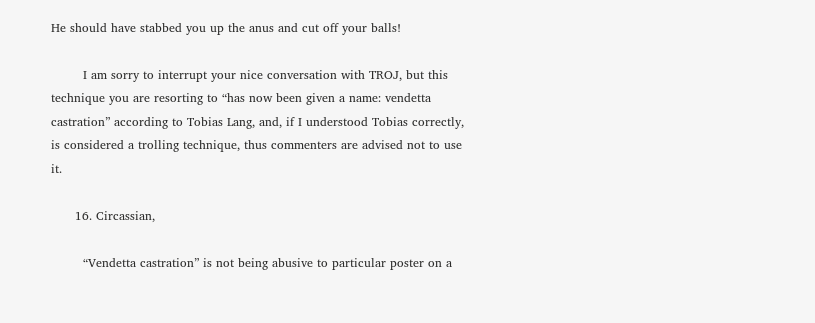He should have stabbed you up the anus and cut off your balls!

        I am sorry to interrupt your nice conversation with TROJ, but this technique you are resorting to “has now been given a name: vendetta castration” according to Tobias Lang, and, if I understood Tobias correctly, is considered a trolling technique, thus commenters are advised not to use it.

      16. Circassian,

        “Vendetta castration” is not being abusive to particular poster on a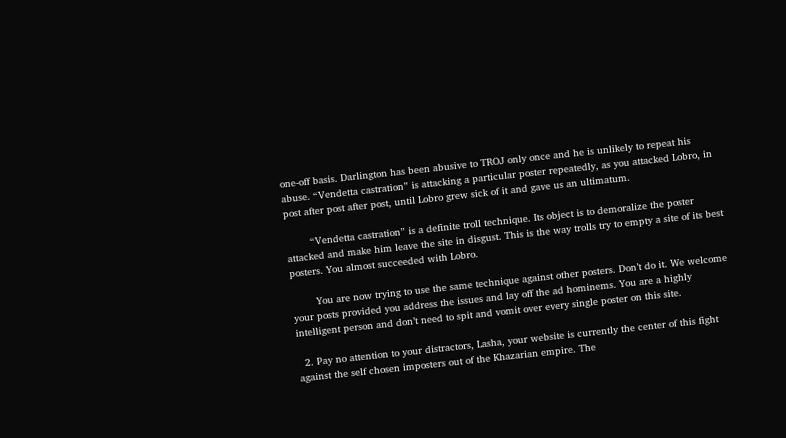one-off basis. Darlington has been abusive to TROJ only once and he is unlikely to repeat his abuse. “Vendetta castration” is attacking a particular poster repeatedly, as you attacked Lobro, in post after post after post, until Lobro grew sick of it and gave us an ultimatum.

        “Vendetta castration” is a definite troll technique. Its object is to demoralize the poster attacked and make him leave the site in disgust. This is the way trolls try to empty a site of its best posters. You almost succeeded with Lobro.

        You are now trying to use the same technique against other posters. Don’t do it. We welcome your posts provided you address the issues and lay off the ad hominems. You are a highly intelligent person and don’t need to spit and vomit over every single poster on this site.

  2. Pay no attention to your distractors, Lasha, your website is currently the center of this fight against the self chosen imposters out of the Khazarian empire. The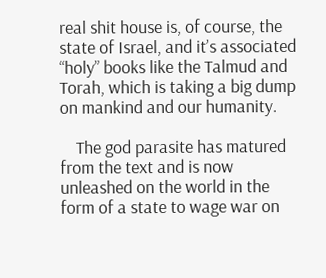real shit house is, of course, the state of Israel, and it’s associated “holy” books like the Talmud and Torah, which is taking a big dump on mankind and our humanity.

    The god parasite has matured from the text and is now unleashed on the world in the form of a state to wage war on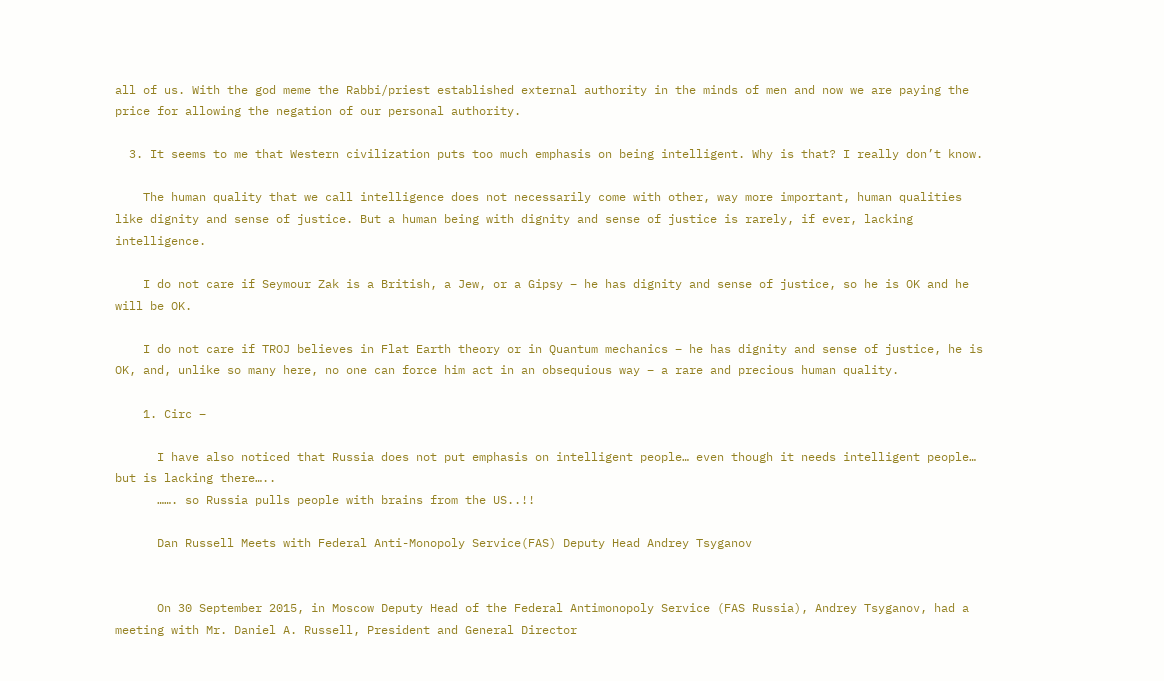all of us. With the god meme the Rabbi/priest established external authority in the minds of men and now we are paying the price for allowing the negation of our personal authority.

  3. It seems to me that Western civilization puts too much emphasis on being intelligent. Why is that? I really don’t know.

    The human quality that we call intelligence does not necessarily come with other, way more important, human qualities like dignity and sense of justice. But a human being with dignity and sense of justice is rarely, if ever, lacking intelligence.

    I do not care if Seymour Zak is a British, a Jew, or a Gipsy – he has dignity and sense of justice, so he is OK and he will be OK.

    I do not care if TROJ believes in Flat Earth theory or in Quantum mechanics – he has dignity and sense of justice, he is OK, and, unlike so many here, no one can force him act in an obsequious way – a rare and precious human quality.

    1. Circ –

      I have also noticed that Russia does not put emphasis on intelligent people… even though it needs intelligent people… but is lacking there…..
      ……. so Russia pulls people with brains from the US..!!

      Dan Russell Meets with Federal Anti-Monopoly Service(FAS) Deputy Head Andrey Tsyganov


      On 30 September 2015, in Moscow Deputy Head of the Federal Antimonopoly Service (FAS Russia), Andrey Tsyganov, had a meeting with Mr. Daniel A. Russell, President and General Director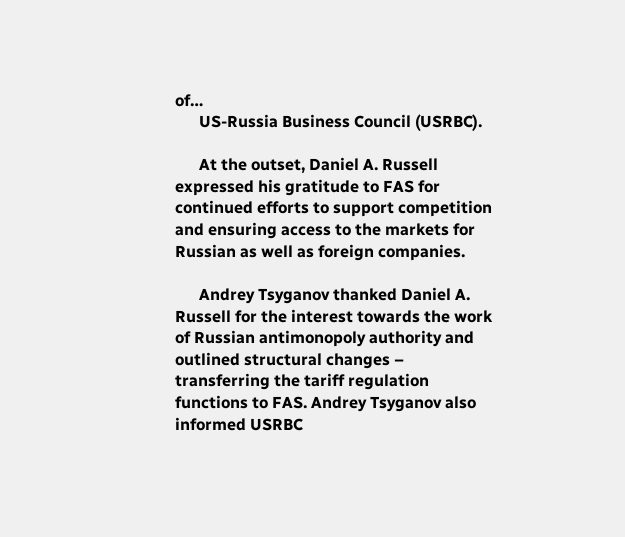of…
      US-Russia Business Council (USRBC).

      At the outset, Daniel A. Russell expressed his gratitude to FAS for continued efforts to support competition and ensuring access to the markets for Russian as well as foreign companies.

      Andrey Tsyganov thanked Daniel A. Russell for the interest towards the work of Russian antimonopoly authority and outlined structural changes – transferring the tariff regulation functions to FAS. Andrey Tsyganov also informed USRBC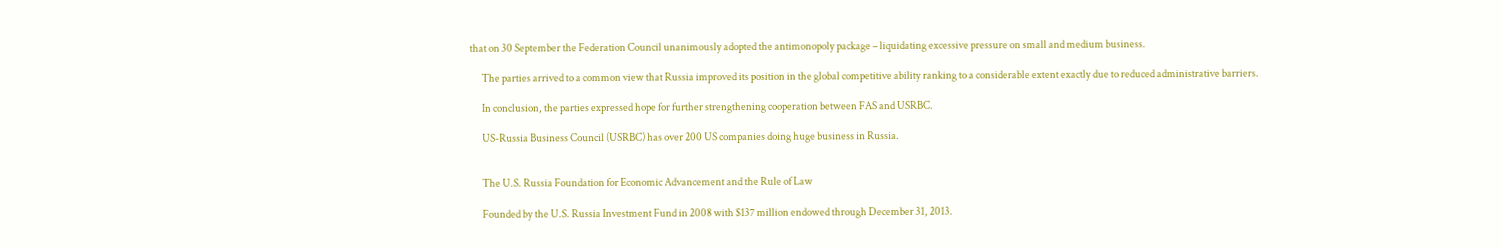that on 30 September the Federation Council unanimously adopted the antimonopoly package – liquidating excessive pressure on small and medium business.

      The parties arrived to a common view that Russia improved its position in the global competitive ability ranking to a considerable extent exactly due to reduced administrative barriers.

      In conclusion, the parties expressed hope for further strengthening cooperation between FAS and USRBC.

      US-Russia Business Council (USRBC) has over 200 US companies doing huge business in Russia.


      The U.S. Russia Foundation for Economic Advancement and the Rule of Law

      Founded by the U.S. Russia Investment Fund in 2008 with $137 million endowed through December 31, 2013.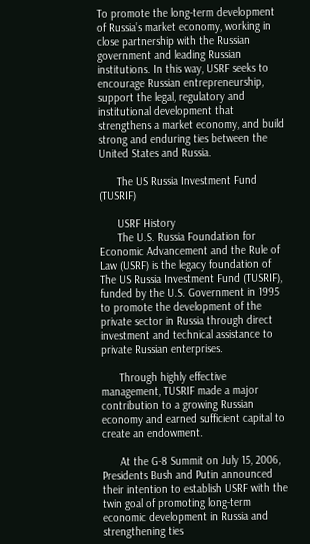To promote the long-term development of Russia’s market economy, working in close partnership with the Russian government and leading Russian institutions. In this way, USRF seeks to encourage Russian entrepreneurship, support the legal, regulatory and institutional development that strengthens a market economy, and build strong and enduring ties between the United States and Russia.

      The US Russia Investment Fund (TUSRIF)

      USRF History
      The U.S. Russia Foundation for Economic Advancement and the Rule of Law (USRF) is the legacy foundation of The US Russia Investment Fund (TUSRIF), funded by the U.S. Government in 1995 to promote the development of the private sector in Russia through direct investment and technical assistance to private Russian enterprises.

      Through highly effective management, TUSRIF made a major contribution to a growing Russian economy and earned sufficient capital to create an endowment.

      At the G-8 Summit on July 15, 2006, Presidents Bush and Putin announced their intention to establish USRF with the twin goal of promoting long-term economic development in Russia and strengthening ties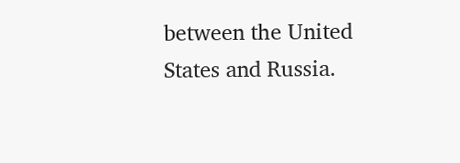between the United States and Russia.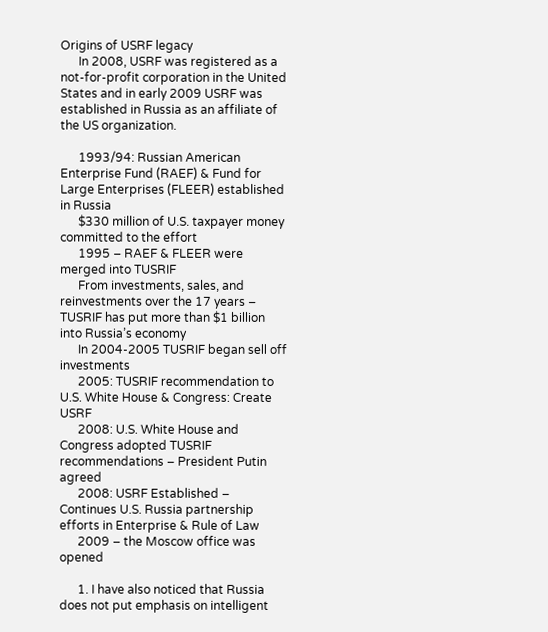Origins of USRF legacy
      In 2008, USRF was registered as a not-for-profit corporation in the United States and in early 2009 USRF was established in Russia as an affiliate of the US organization.

      1993/94: Russian American Enterprise Fund (RAEF) & Fund for Large Enterprises (FLEER) established in Russia
      $330 million of U.S. taxpayer money committed to the effort
      1995 – RAEF & FLEER were merged into TUSRIF
      From investments, sales, and reinvestments over the 17 years – TUSRIF has put more than $1 billion into Russia’s economy
      In 2004-2005 TUSRIF began sell off investments
      2005: TUSRIF recommendation to U.S. White House & Congress: Create USRF
      2008: U.S. White House and Congress adopted TUSRIF recommendations – President Putin agreed
      2008: USRF Established – Continues U.S. Russia partnership efforts in Enterprise & Rule of Law
      2009 – the Moscow office was opened

      1. I have also noticed that Russia does not put emphasis on intelligent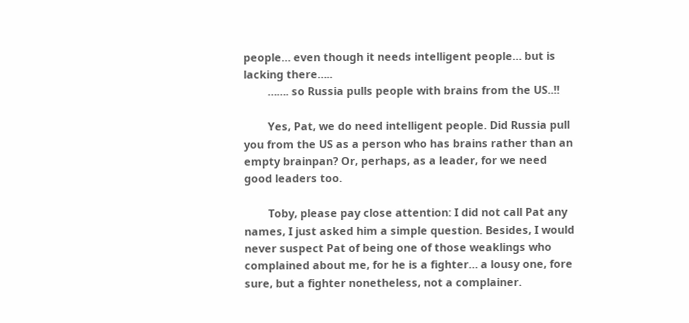people… even though it needs intelligent people… but is lacking there…..
        ……. so Russia pulls people with brains from the US..!!

        Yes, Pat, we do need intelligent people. Did Russia pull you from the US as a person who has brains rather than an empty brainpan? Or, perhaps, as a leader, for we need good leaders too.

        Toby, please pay close attention: I did not call Pat any names, I just asked him a simple question. Besides, I would never suspect Pat of being one of those weaklings who complained about me, for he is a fighter… a lousy one, fore sure, but a fighter nonetheless, not a complainer.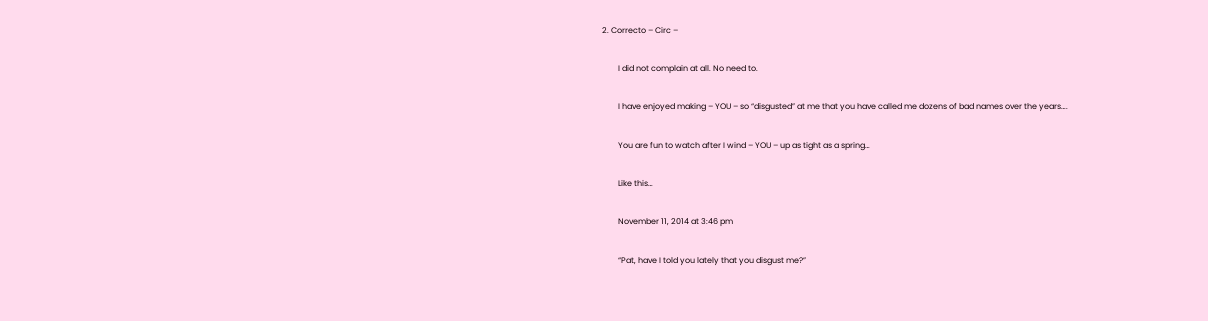2. Correcto – Circ –

        I did not complain at all. No need to.

        I have enjoyed making – YOU – so “disgusted” at me that you have called me dozens of bad names over the years….

        You are fun to watch after I wind – YOU – up as tight as a spring…

        Like this…

        November 11, 2014 at 3:46 pm

        “Pat, have I told you lately that you disgust me?”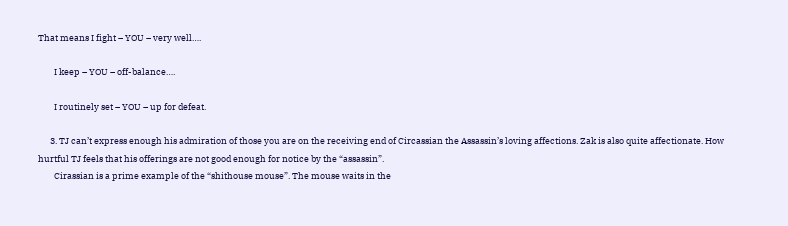That means I fight – YOU – very well….

        I keep – YOU – off-balance….

        I routinely set – YOU – up for defeat.

      3. TJ can’t express enough his admiration of those you are on the receiving end of Circassian the Assassin’s loving affections. Zak is also quite affectionate. How hurtful TJ feels that his offerings are not good enough for notice by the “assassin”.
        Cirassian is a prime example of the “shithouse mouse”. The mouse waits in the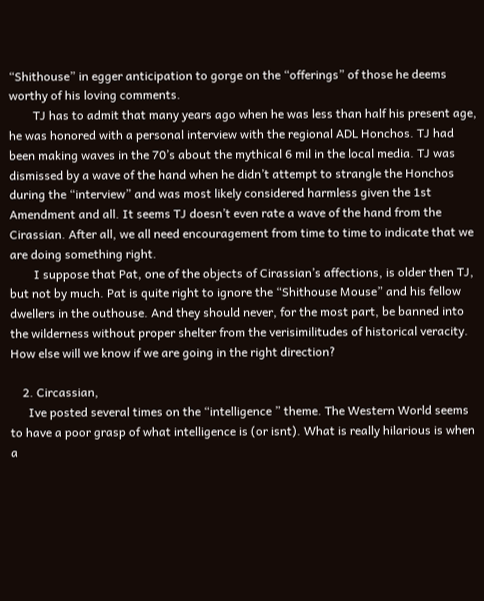“Shithouse” in egger anticipation to gorge on the “offerings” of those he deems worthy of his loving comments.
        TJ has to admit that many years ago when he was less than half his present age, he was honored with a personal interview with the regional ADL Honchos. TJ had been making waves in the 70’s about the mythical 6 mil in the local media. TJ was dismissed by a wave of the hand when he didn’t attempt to strangle the Honchos during the “interview” and was most likely considered harmless given the 1st Amendment and all. It seems TJ doesn’t even rate a wave of the hand from the Cirassian. After all, we all need encouragement from time to time to indicate that we are doing something right.
        I suppose that Pat, one of the objects of Cirassian’s affections, is older then TJ, but not by much. Pat is quite right to ignore the “Shithouse Mouse” and his fellow dwellers in the outhouse. And they should never, for the most part, be banned into the wilderness without proper shelter from the verisimilitudes of historical veracity. How else will we know if we are going in the right direction?

    2. Circassian,
      Ive posted several times on the “intelligence ” theme. The Western World seems to have a poor grasp of what intelligence is (or isnt). What is really hilarious is when a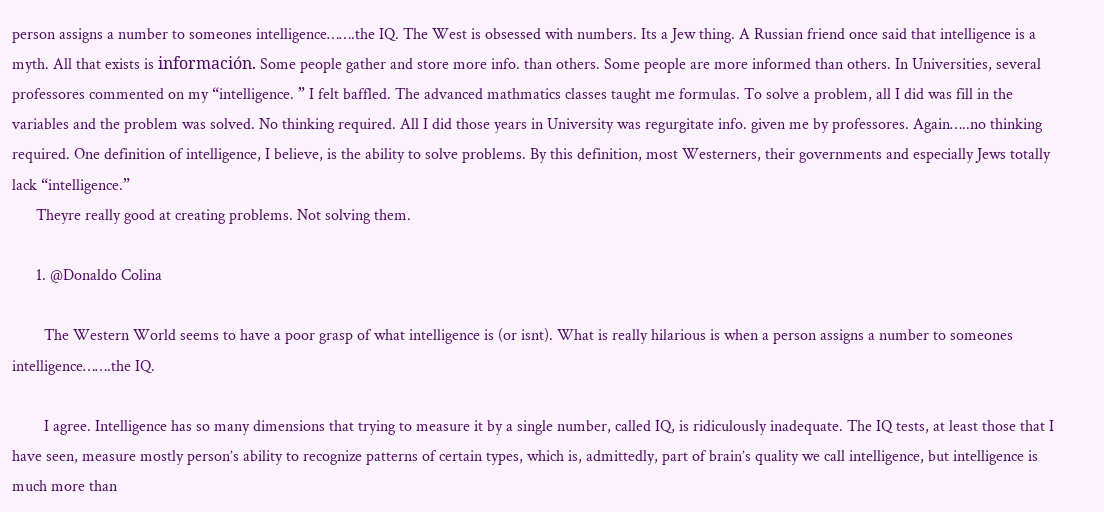person assigns a number to someones intelligence…….the IQ. The West is obsessed with numbers. Its a Jew thing. A Russian friend once said that intelligence is a myth. All that exists is información. Some people gather and store more info. than others. Some people are more informed than others. In Universities, several professores commented on my “intelligence. ” I felt baffled. The advanced mathmatics classes taught me formulas. To solve a problem, all I did was fill in the variables and the problem was solved. No thinking required. All I did those years in University was regurgitate info. given me by professores. Again…..no thinking required. One definition of intelligence, I believe, is the ability to solve problems. By this definition, most Westerners, their governments and especially Jews totally lack “intelligence.”
      Theyre really good at creating problems. Not solving them.

      1. @Donaldo Colina

        The Western World seems to have a poor grasp of what intelligence is (or isnt). What is really hilarious is when a person assigns a number to someones intelligence…….the IQ.

        I agree. Intelligence has so many dimensions that trying to measure it by a single number, called IQ, is ridiculously inadequate. The IQ tests, at least those that I have seen, measure mostly person’s ability to recognize patterns of certain types, which is, admittedly, part of brain’s quality we call intelligence, but intelligence is much more than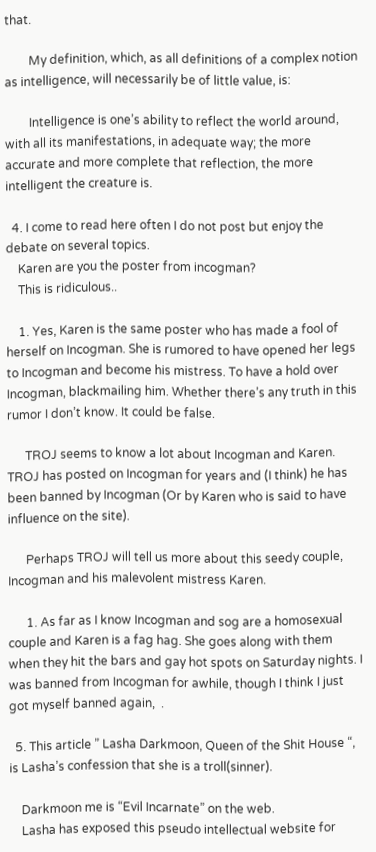that.

        My definition, which, as all definitions of a complex notion as intelligence, will necessarily be of little value, is:

        Intelligence is one’s ability to reflect the world around, with all its manifestations, in adequate way; the more accurate and more complete that reflection, the more intelligent the creature is.

  4. I come to read here often I do not post but enjoy the debate on several topics.
    Karen are you the poster from incogman?
    This is ridiculous..

    1. Yes, Karen is the same poster who has made a fool of herself on Incogman. She is rumored to have opened her legs to Incogman and become his mistress. To have a hold over Incogman, blackmailing him. Whether there’s any truth in this rumor I don’t know. It could be false.

      TROJ seems to know a lot about Incogman and Karen. TROJ has posted on Incogman for years and (I think) he has been banned by Incogman (Or by Karen who is said to have influence on the site).

      Perhaps TROJ will tell us more about this seedy couple, Incogman and his malevolent mistress Karen.

      1. As far as I know Incogman and sog are a homosexual couple and Karen is a fag hag. She goes along with them when they hit the bars and gay hot spots on Saturday nights. I was banned from Incogman for awhile, though I think I just got myself banned again,  .

  5. This article ” Lasha Darkmoon, Queen of the Shit House “, is Lasha’s confession that she is a troll(sinner).

    Darkmoon me is “Evil Incarnate” on the web.
    Lasha has exposed this pseudo intellectual website for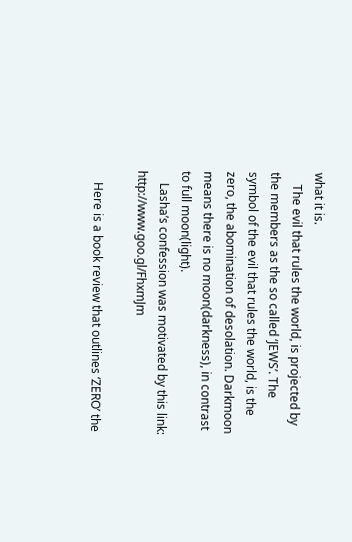what it is.
    The evil that rules the world, is projected by the members as the so called ‘JEWS’. The symbol of the evil that rules the world, is the zero, the abomination of desolation. Darkmoon means there is no moon(darkness), in contrast to full moon(light).
    Lasha’s confession was motivated by this link: http://www.goo.gl/FhxmJm

    Here is a book review that outlines ‘ZERO’ the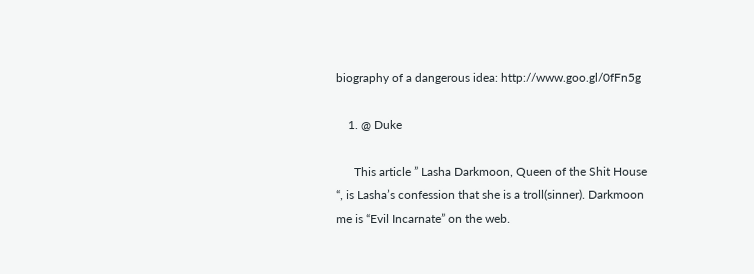biography of a dangerous idea: http://www.goo.gl/0fFn5g

    1. @ Duke

      This article ” Lasha Darkmoon, Queen of the Shit House “, is Lasha’s confession that she is a troll(sinner). Darkmoon me is “Evil Incarnate” on the web.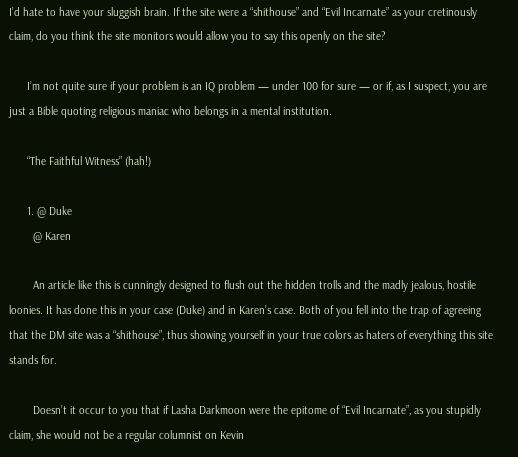I’d hate to have your sluggish brain. If the site were a “shithouse” and “Evil Incarnate” as your cretinously claim, do you think the site monitors would allow you to say this openly on the site?

      I’m not quite sure if your problem is an IQ problem — under 100 for sure — or if, as I suspect, you are just a Bible quoting religious maniac who belongs in a mental institution.

      “The Faithful Witness” (hah!)

      1. @ Duke
        @ Karen

        An article like this is cunningly designed to flush out the hidden trolls and the madly jealous, hostile loonies. It has done this in your case (Duke) and in Karen’s case. Both of you fell into the trap of agreeing that the DM site was a “shithouse”, thus showing yourself in your true colors as haters of everything this site stands for.

        Doesn’t it occur to you that if Lasha Darkmoon were the epitome of “Evil Incarnate”, as you stupidly claim, she would not be a regular columnist on Kevin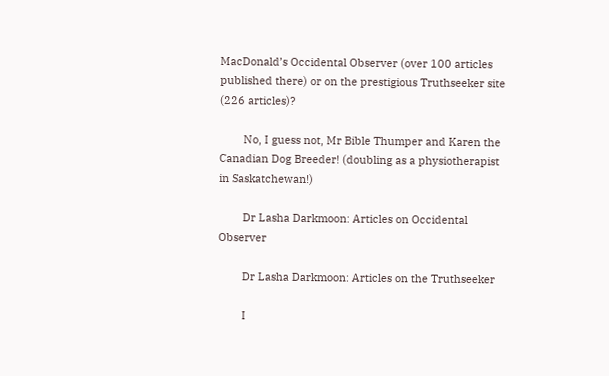MacDonald’s Occidental Observer (over 100 articles published there) or on the prestigious Truthseeker site (226 articles)?

        No, I guess not, Mr Bible Thumper and Karen the Canadian Dog Breeder! (doubling as a physiotherapist in Saskatchewan!)

        Dr Lasha Darkmoon: Articles on Occidental Observer

        Dr Lasha Darkmoon: Articles on the Truthseeker

        I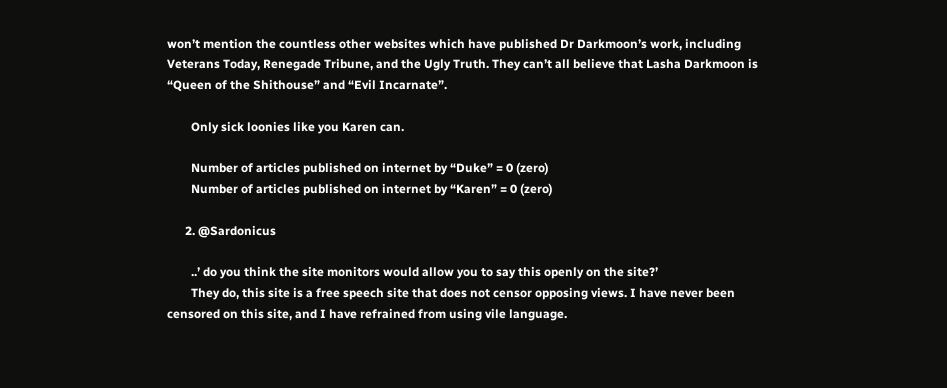won’t mention the countless other websites which have published Dr Darkmoon’s work, including Veterans Today, Renegade Tribune, and the Ugly Truth. They can’t all believe that Lasha Darkmoon is “Queen of the Shithouse” and “Evil Incarnate”.

        Only sick loonies like you Karen can.

        Number of articles published on internet by “Duke” = 0 (zero)
        Number of articles published on internet by “Karen” = 0 (zero)

      2. @Sardonicus

        ..’ do you think the site monitors would allow you to say this openly on the site?’
        They do, this site is a free speech site that does not censor opposing views. I have never been censored on this site, and I have refrained from using vile language.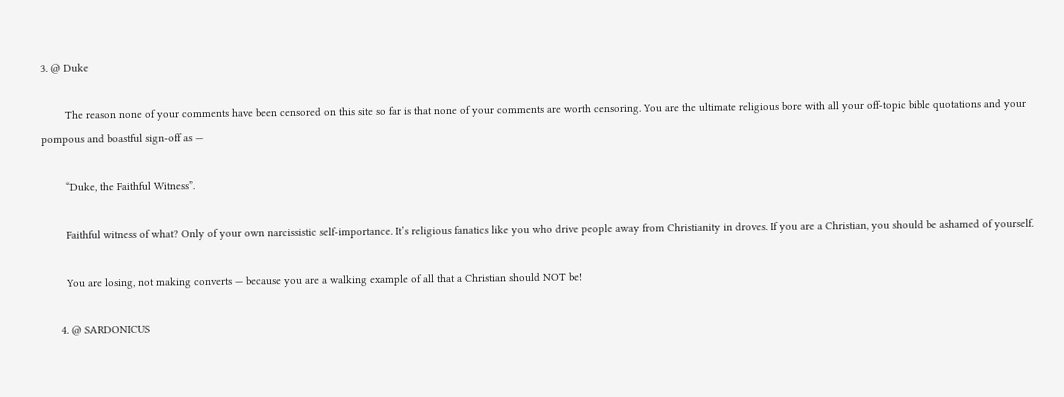3. @ Duke

        The reason none of your comments have been censored on this site so far is that none of your comments are worth censoring. You are the ultimate religious bore with all your off-topic bible quotations and your pompous and boastful sign-off as —

        “Duke, the Faithful Witness”.

        Faithful witness of what? Only of your own narcissistic self-importance. It’s religious fanatics like you who drive people away from Christianity in droves. If you are a Christian, you should be ashamed of yourself.

        You are losing, not making converts — because you are a walking example of all that a Christian should NOT be!

      4. @ SARDONICUS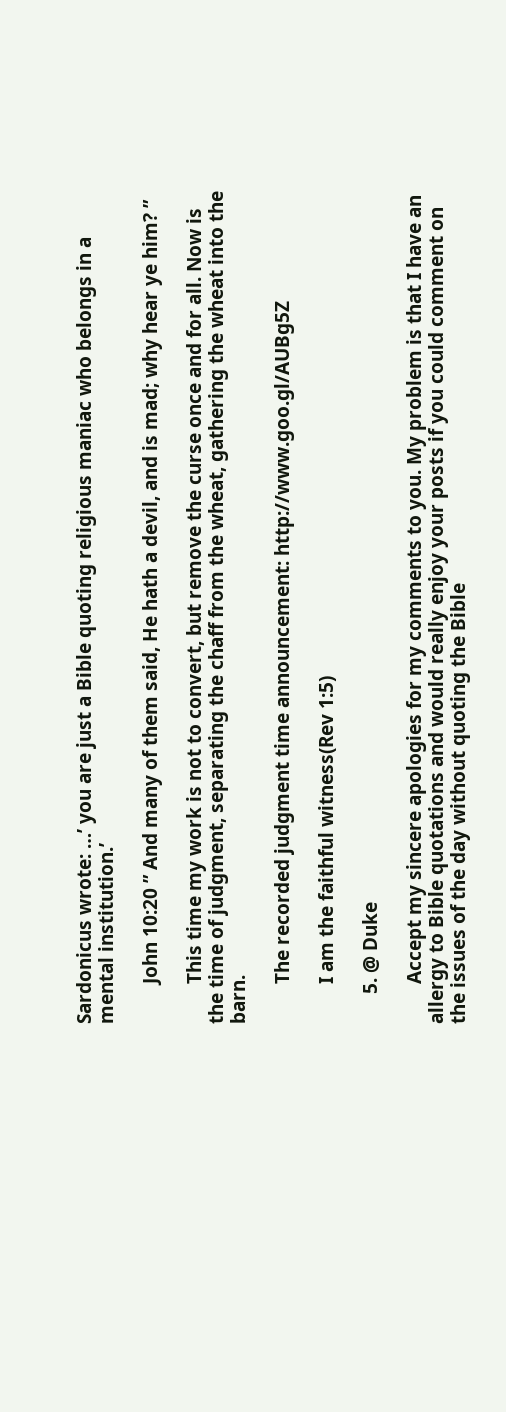Sardonicus wrote: …’ you are just a Bible quoting religious maniac who belongs in a mental institution.’

        John 10:20 ” And many of them said, He hath a devil, and is mad; why hear ye him? ”

        This time my work is not to convert, but remove the curse once and for all. Now is the time of judgment, separating the chaff from the wheat, gathering the wheat into the barn.

        The recorded judgment time announcement: http://www.goo.gl/AUBg5Z

        I am the faithful witness(Rev 1:5)

      5. @ Duke

        Accept my sincere apologies for my comments to you. My problem is that I have an allergy to Bible quotations and would really enjoy your posts if you could comment on the issues of the day without quoting the Bible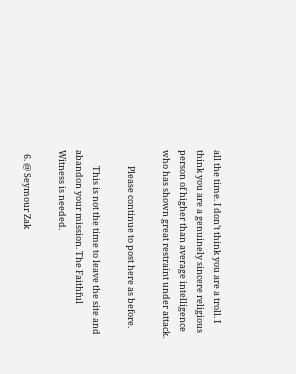all the time. I don’t think you are a troll. I think you are a genuinely sincere religious person of higher than average intelligence who has shown great restraint under attack.

        Please continue to post here as before.

        This is not the time to leave the site and abandon your mission. The Faithful Witness is needed.

  6. @ Seymour Zak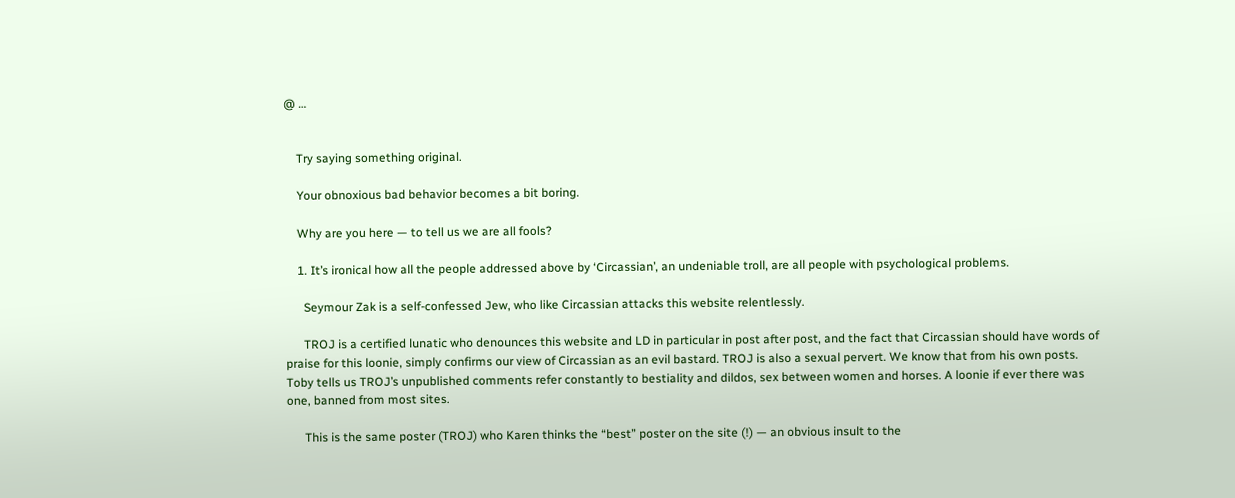@ …


    Try saying something original.

    Your obnoxious bad behavior becomes a bit boring.

    Why are you here — to tell us we are all fools?

    1. It’s ironical how all the people addressed above by ‘Circassian’, an undeniable troll, are all people with psychological problems.

      Seymour Zak is a self-confessed Jew, who like Circassian attacks this website relentlessly.

      TROJ is a certified lunatic who denounces this website and LD in particular in post after post, and the fact that Circassian should have words of praise for this loonie, simply confirms our view of Circassian as an evil bastard. TROJ is also a sexual pervert. We know that from his own posts. Toby tells us TROJ’s unpublished comments refer constantly to bestiality and dildos, sex between women and horses. A loonie if ever there was one, banned from most sites.

      This is the same poster (TROJ) who Karen thinks the “best” poster on the site (!) — an obvious insult to the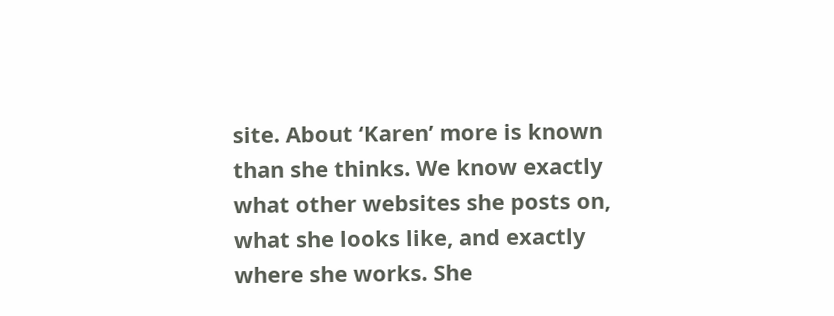site. About ‘Karen’ more is known than she thinks. We know exactly what other websites she posts on, what she looks like, and exactly where she works. She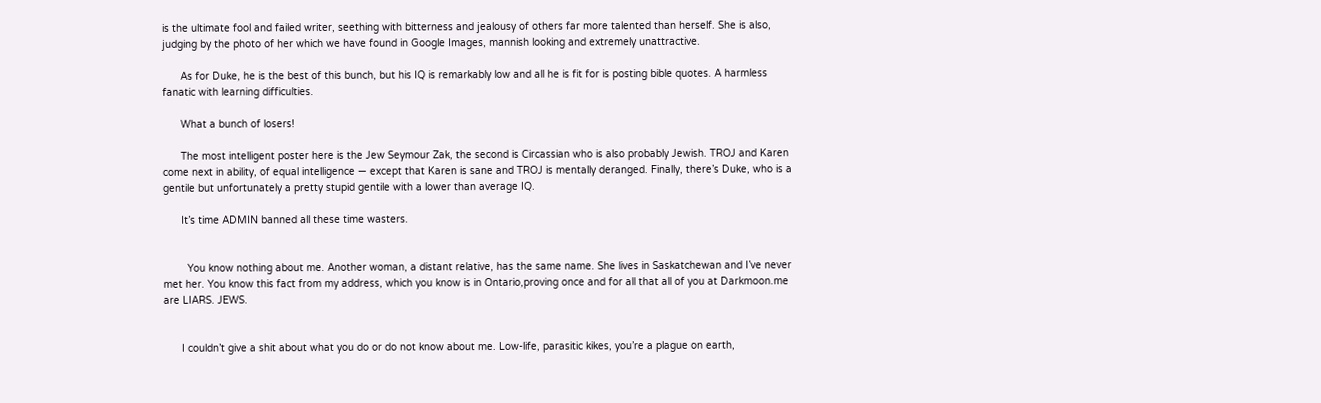is the ultimate fool and failed writer, seething with bitterness and jealousy of others far more talented than herself. She is also, judging by the photo of her which we have found in Google Images, mannish looking and extremely unattractive.

      As for Duke, he is the best of this bunch, but his IQ is remarkably low and all he is fit for is posting bible quotes. A harmless fanatic with learning difficulties.

      What a bunch of losers!

      The most intelligent poster here is the Jew Seymour Zak, the second is Circassian who is also probably Jewish. TROJ and Karen come next in ability, of equal intelligence — except that Karen is sane and TROJ is mentally deranged. Finally, there’s Duke, who is a gentile but unfortunately a pretty stupid gentile with a lower than average IQ.

      It’s time ADMIN banned all these time wasters.


        You know nothing about me. Another woman, a distant relative, has the same name. She lives in Saskatchewan and I’ve never met her. You know this fact from my address, which you know is in Ontario,proving once and for all that all of you at Darkmoon.me are LIARS. JEWS.


      I couldn’t give a shit about what you do or do not know about me. Low-life, parasitic kikes, you’re a plague on earth,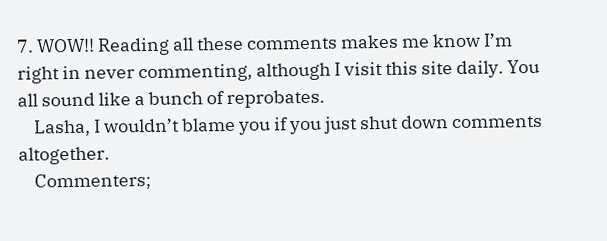7. WOW!! Reading all these comments makes me know I’m right in never commenting, although I visit this site daily. You all sound like a bunch of reprobates.
    Lasha, I wouldn’t blame you if you just shut down comments altogether.
    Commenters;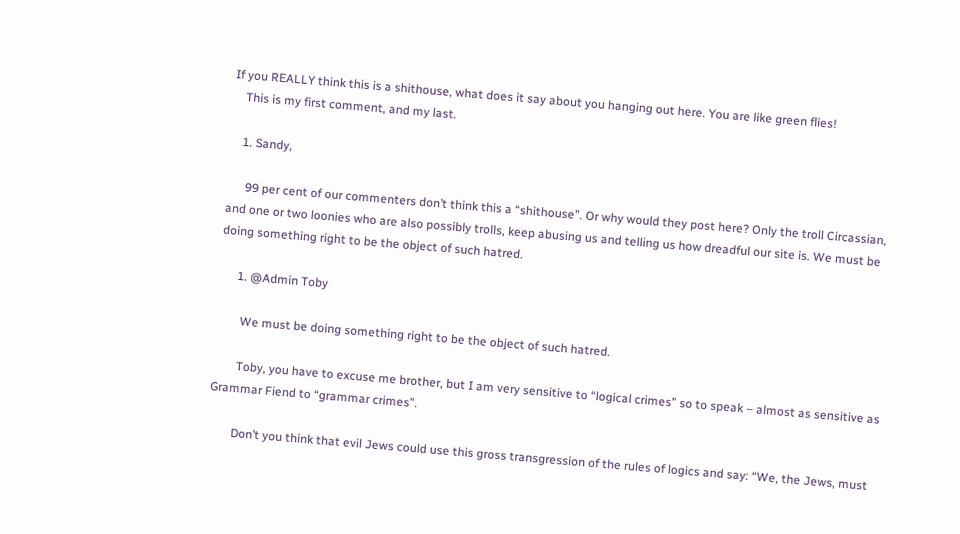If you REALLY think this is a shithouse, what does it say about you hanging out here. You are like green flies!
    This is my first comment, and my last.

    1. Sandy,

      99 per cent of our commenters don’t think this a “shithouse”. Or why would they post here? Only the troll Circassian, and one or two loonies who are also possibly trolls, keep abusing us and telling us how dreadful our site is. We must be doing something right to be the object of such hatred.

      1. @Admin Toby

        We must be doing something right to be the object of such hatred.

        Toby, you have to excuse me brother, but I am very sensitive to “logical crimes” so to speak – almost as sensitive as Grammar Fiend to “grammar crimes”.

        Don’t you think that evil Jews could use this gross transgression of the rules of logics and say: “We, the Jews, must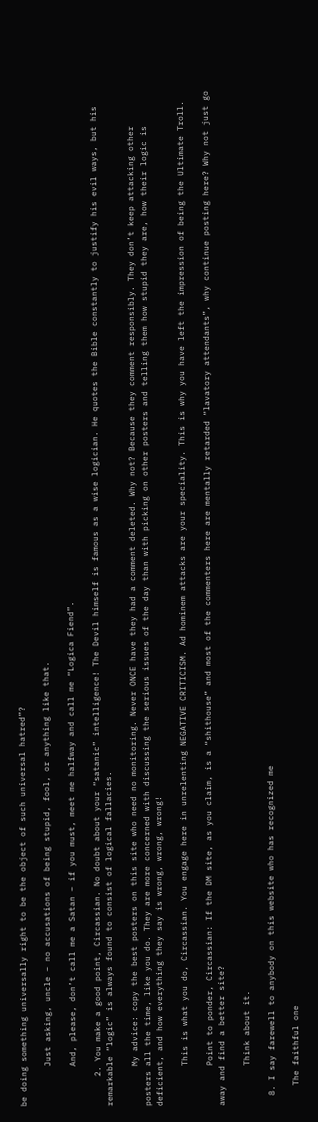be doing something universally right to be the object of such universal hatred”?

        Just asking, uncle – no accusations of being stupid, fool, or anything like that.

        And, please, don’t call me a Satan – if you must, meet me halfway and call me “Logica Fiend”.

      2. You make a good point, Circassian. No doubt about your “satanic” intelligence! The Devil himself is famous as a wise logician. He quotes the Bible constantly to justify his evil ways, but his remarkable “logic” is always found to consist of logical fallacies.

        My advice: copy the best posters on this site who need no monitoring. Never ONCE have they had a comment deleted. Why not? Because they comment responsibly. They don’t keep attacking other posters all the time, like you do. They are more concerned with discussing the serious issues of the day than with picking on other posters and telling them how stupid they are, how their logic is deficient, and how everything they say is wrong, wrong, wrong!

        This is what you do, Circassian. You engage here in unrelenting NEGATIVE CRITICISM. Ad hominem attacks are your speciality. This is why you have left the impression of being the Ultimate Troll.

        Point to ponder, Circassian: If the DM site, as you claim, is a “shithouse” and most of the commenters here are mentally retarded “lavatory attendants”, why continue posting here? Why not just go away and find a better site?

        Think about it.

  8. I say farewell to anybody on this website who has recognized me

    The faithful one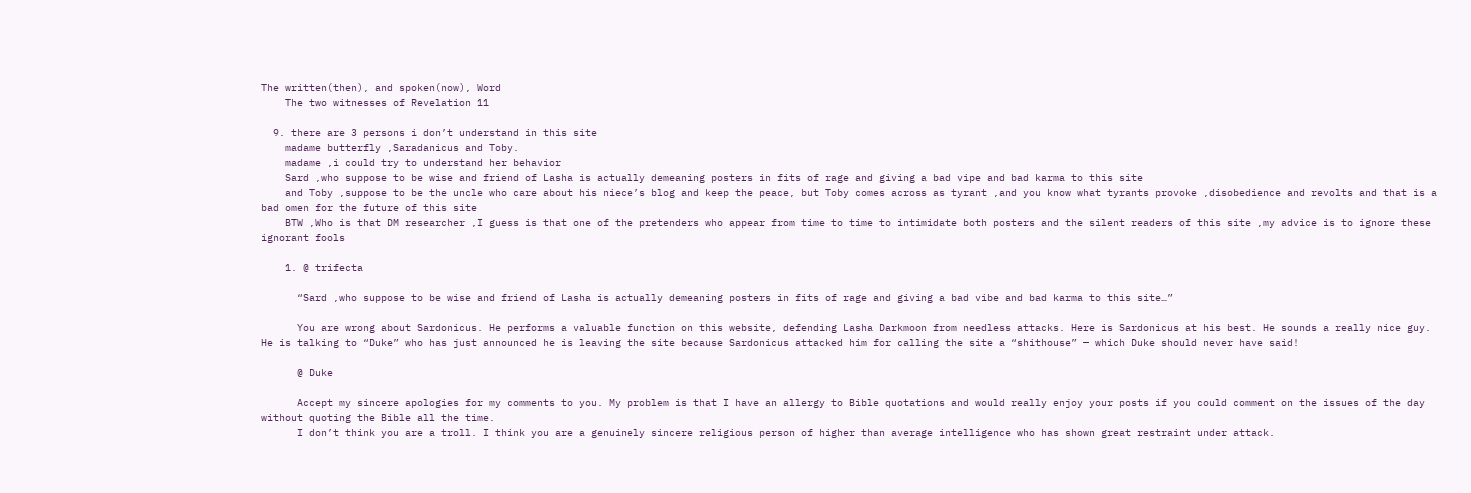The written(then), and spoken(now), Word
    The two witnesses of Revelation 11

  9. there are 3 persons i don’t understand in this site
    madame butterfly ,Saradanicus and Toby.
    madame ,i could try to understand her behavior
    Sard ,who suppose to be wise and friend of Lasha is actually demeaning posters in fits of rage and giving a bad vipe and bad karma to this site
    and Toby ,suppose to be the uncle who care about his niece’s blog and keep the peace, but Toby comes across as tyrant ,and you know what tyrants provoke ,disobedience and revolts and that is a bad omen for the future of this site
    BTW ,Who is that DM researcher ,I guess is that one of the pretenders who appear from time to time to intimidate both posters and the silent readers of this site ,my advice is to ignore these ignorant fools

    1. @ trifecta

      “Sard ,who suppose to be wise and friend of Lasha is actually demeaning posters in fits of rage and giving a bad vibe and bad karma to this site…”

      You are wrong about Sardonicus. He performs a valuable function on this website, defending Lasha Darkmoon from needless attacks. Here is Sardonicus at his best. He sounds a really nice guy. He is talking to “Duke” who has just announced he is leaving the site because Sardonicus attacked him for calling the site a “shithouse” — which Duke should never have said!

      @ Duke

      Accept my sincere apologies for my comments to you. My problem is that I have an allergy to Bible quotations and would really enjoy your posts if you could comment on the issues of the day without quoting the Bible all the time.
      I don’t think you are a troll. I think you are a genuinely sincere religious person of higher than average intelligence who has shown great restraint under attack.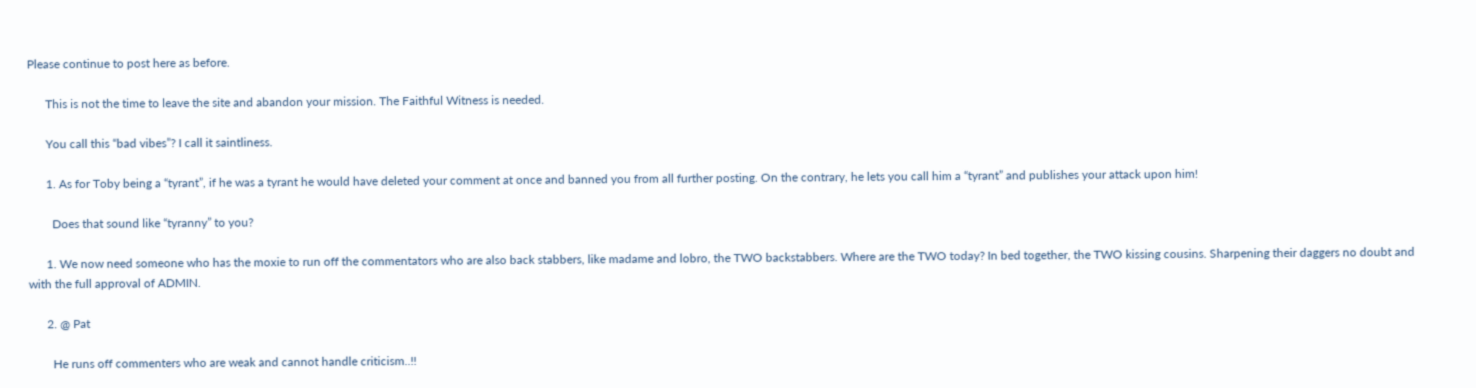Please continue to post here as before.

      This is not the time to leave the site and abandon your mission. The Faithful Witness is needed.

      You call this “bad vibes”? I call it saintliness.

      1. As for Toby being a “tyrant”, if he was a tyrant he would have deleted your comment at once and banned you from all further posting. On the contrary, he lets you call him a “tyrant” and publishes your attack upon him!

        Does that sound like “tyranny” to you?

      1. We now need someone who has the moxie to run off the commentators who are also back stabbers, like madame and lobro, the TWO backstabbers. Where are the TWO today? In bed together, the TWO kissing cousins. Sharpening their daggers no doubt and with the full approval of ADMIN.

      2. @ Pat

        He runs off commenters who are weak and cannot handle criticism..!!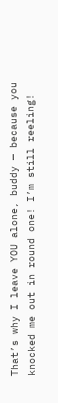That’s why I leave YOU alone, buddy — because you knocked me out in round one! I’m still reeling!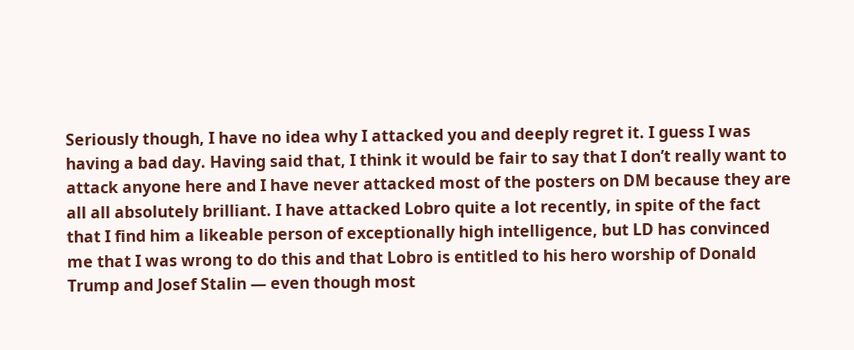Seriously though, I have no idea why I attacked you and deeply regret it. I guess I was having a bad day. Having said that, I think it would be fair to say that I don’t really want to attack anyone here and I have never attacked most of the posters on DM because they are all all absolutely brilliant. I have attacked Lobro quite a lot recently, in spite of the fact that I find him a likeable person of exceptionally high intelligence, but LD has convinced me that I was wrong to do this and that Lobro is entitled to his hero worship of Donald Trump and Josef Stalin — even though most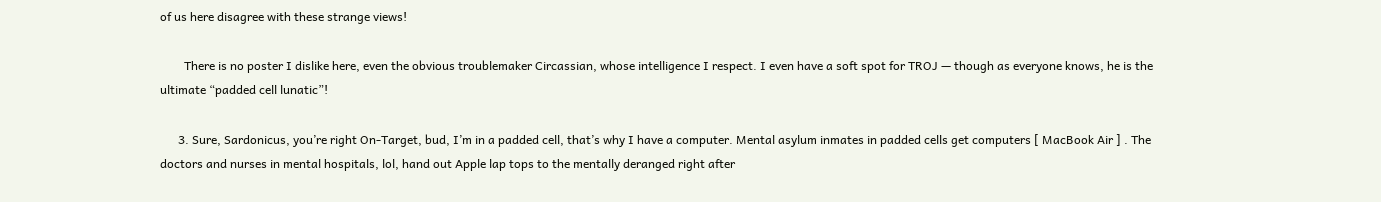of us here disagree with these strange views!

        There is no poster I dislike here, even the obvious troublemaker Circassian, whose intelligence I respect. I even have a soft spot for TROJ — though as everyone knows, he is the ultimate “padded cell lunatic”!

      3. Sure, Sardonicus, you’re right On-Target, bud, I’m in a padded cell, that’s why I have a computer. Mental asylum inmates in padded cells get computers [ MacBook Air ] . The doctors and nurses in mental hospitals, lol, hand out Apple lap tops to the mentally deranged right after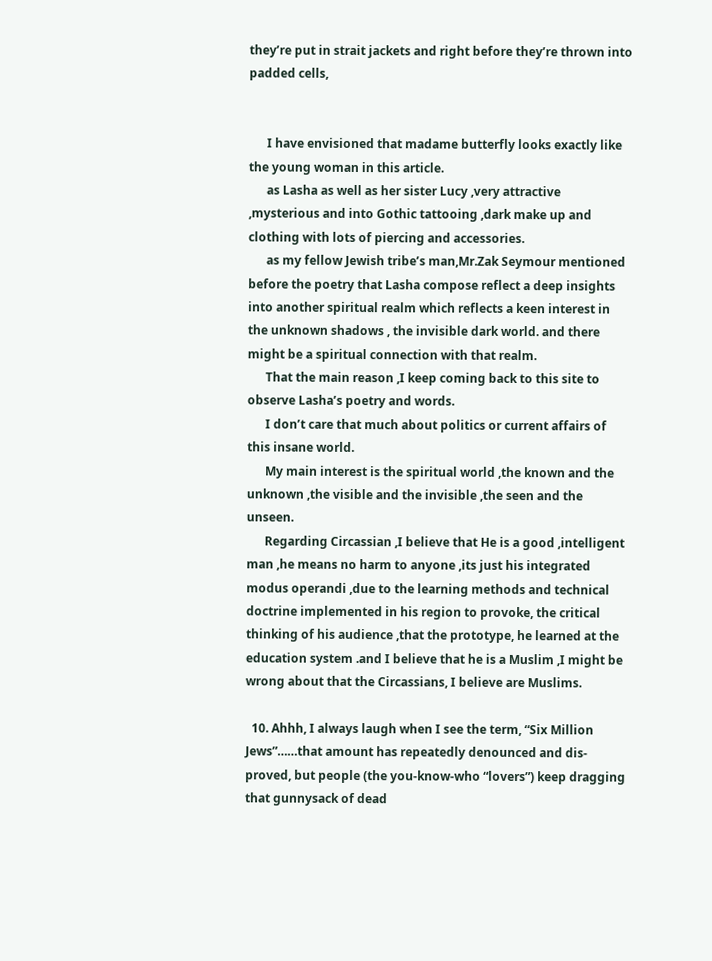they’re put in strait jackets and right before they’re thrown into padded cells,


      I have envisioned that madame butterfly looks exactly like the young woman in this article.
      as Lasha as well as her sister Lucy ,very attractive ,mysterious and into Gothic tattooing ,dark make up and clothing with lots of piercing and accessories.
      as my fellow Jewish tribe’s man,Mr.Zak Seymour mentioned before the poetry that Lasha compose reflect a deep insights into another spiritual realm which reflects a keen interest in the unknown shadows , the invisible dark world. and there might be a spiritual connection with that realm.
      That the main reason ,I keep coming back to this site to observe Lasha’s poetry and words.
      I don’t care that much about politics or current affairs of this insane world.
      My main interest is the spiritual world ,the known and the unknown ,the visible and the invisible ,the seen and the unseen.
      Regarding Circassian ,I believe that He is a good ,intelligent man ,he means no harm to anyone ,its just his integrated modus operandi ,due to the learning methods and technical doctrine implemented in his region to provoke, the critical thinking of his audience ,that the prototype, he learned at the education system .and I believe that he is a Muslim ,I might be wrong about that the Circassians, I believe are Muslims.

  10. Ahhh, I always laugh when I see the term, “Six Million Jews”……that amount has repeatedly denounced and dis-proved, but people (the you-know-who “lovers”) keep dragging that gunnysack of dead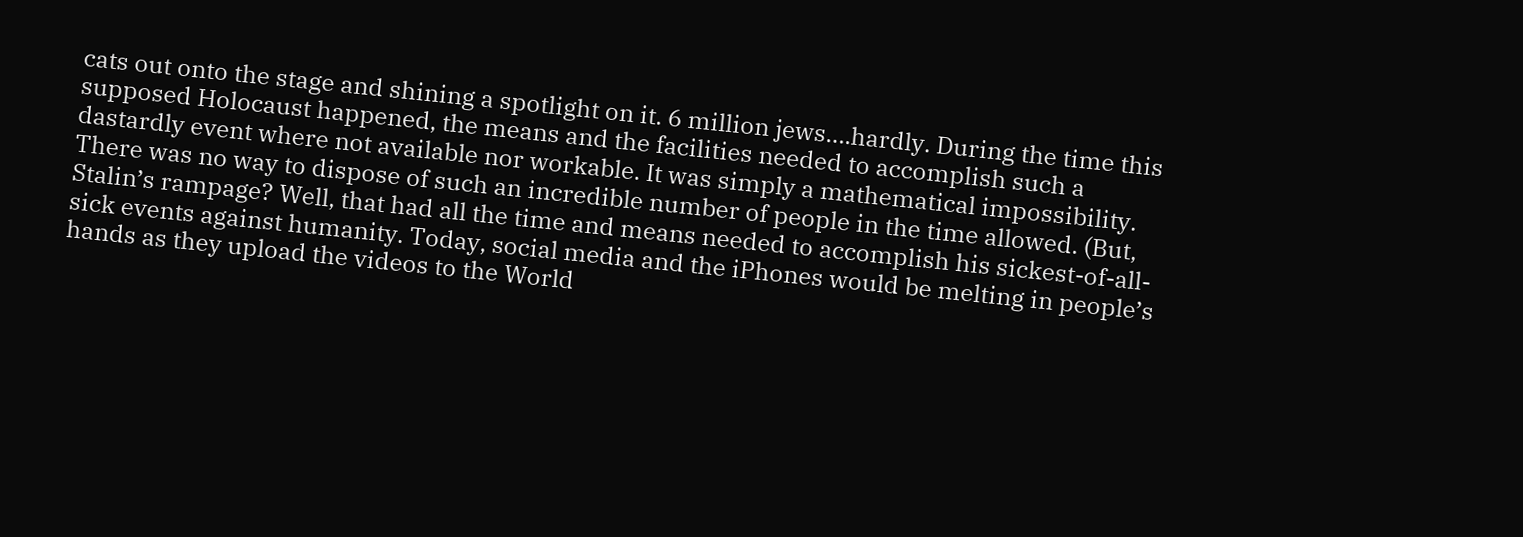cats out onto the stage and shining a spotlight on it. 6 million jews….hardly. During the time this supposed Holocaust happened, the means and the facilities needed to accomplish such a dastardly event where not available nor workable. It was simply a mathematical impossibility. There was no way to dispose of such an incredible number of people in the time allowed. (But, Stalin’s rampage? Well, that had all the time and means needed to accomplish his sickest-of-all-sick events against humanity. Today, social media and the iPhones would be melting in people’s hands as they upload the videos to the World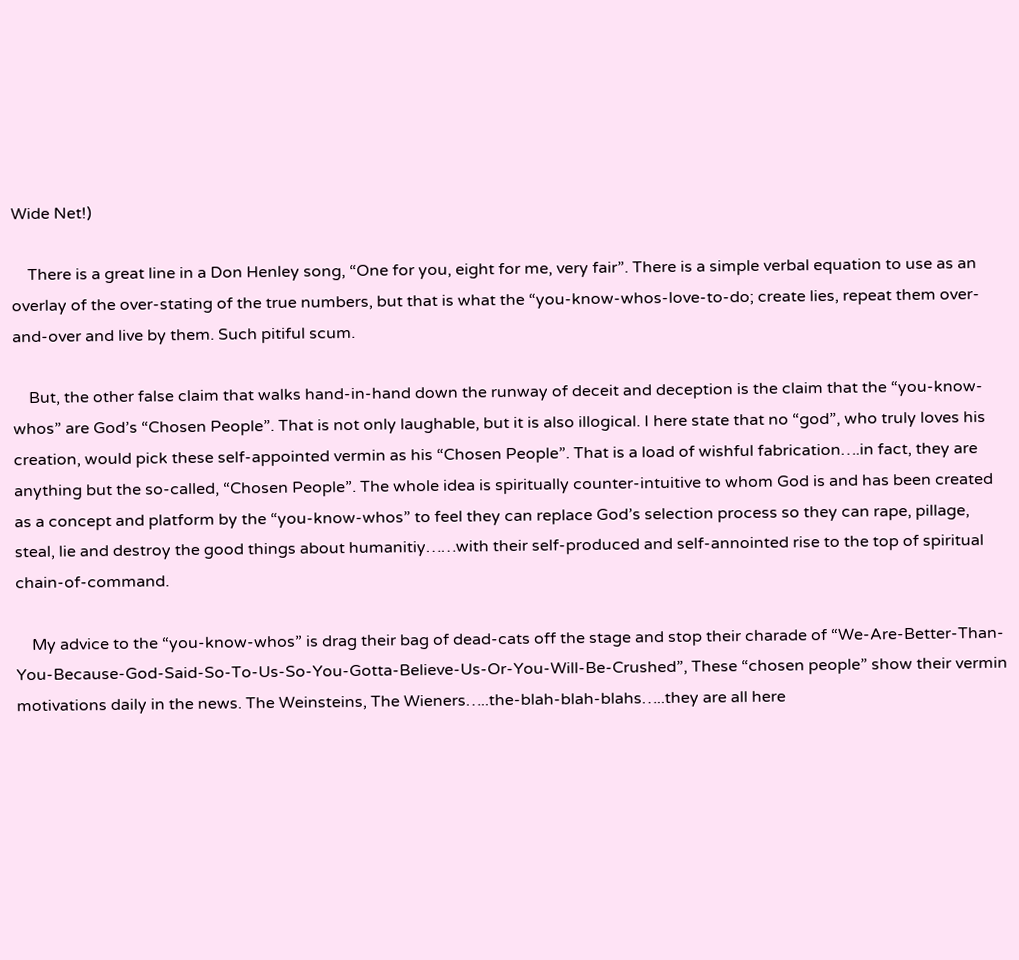Wide Net!)

    There is a great line in a Don Henley song, “One for you, eight for me, very fair”. There is a simple verbal equation to use as an overlay of the over-stating of the true numbers, but that is what the “you-know-whos-love-to-do; create lies, repeat them over-and-over and live by them. Such pitiful scum.

    But, the other false claim that walks hand-in-hand down the runway of deceit and deception is the claim that the “you-know-whos” are God’s “Chosen People”. That is not only laughable, but it is also illogical. I here state that no “god”, who truly loves his creation, would pick these self-appointed vermin as his “Chosen People”. That is a load of wishful fabrication….in fact, they are anything but the so-called, “Chosen People”. The whole idea is spiritually counter-intuitive to whom God is and has been created as a concept and platform by the “you-know-whos” to feel they can replace God’s selection process so they can rape, pillage, steal, lie and destroy the good things about humanitiy……with their self-produced and self-annointed rise to the top of spiritual chain-of-command.

    My advice to the “you-know-whos” is drag their bag of dead-cats off the stage and stop their charade of “We-Are-Better-Than-You-Because-God-Said-So-To-Us-So-You-Gotta-Believe-Us-Or-You-Will-Be-Crushed”, These “chosen people” show their vermin motivations daily in the news. The Weinsteins, The Wieners…..the-blah-blah-blahs…..they are all here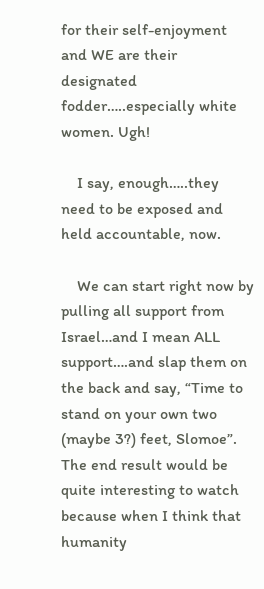for their self-enjoyment and WE are their designated fodder…..especially white women. Ugh!

    I say, enough…..they need to be exposed and held accountable, now.

    We can start right now by pulling all support from Israel…and I mean ALL support….and slap them on the back and say, “Time to stand on your own two (maybe 3?) feet, Slomoe”. The end result would be quite interesting to watch because when I think that humanity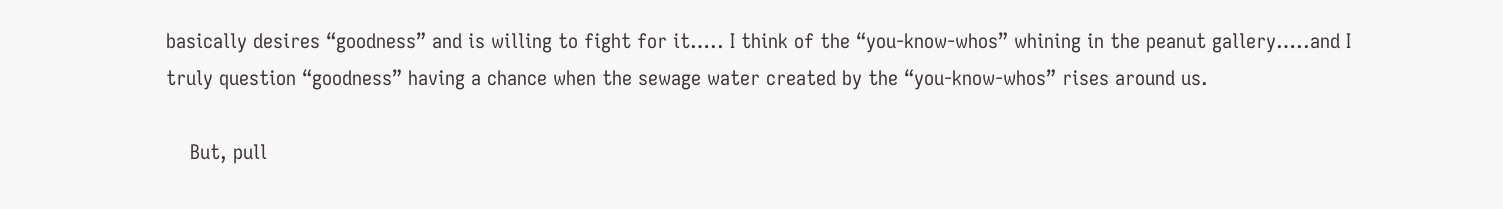basically desires “goodness” and is willing to fight for it….. I think of the “you-know-whos” whining in the peanut gallery…..and I truly question “goodness” having a chance when the sewage water created by the “you-know-whos” rises around us.

    But, pull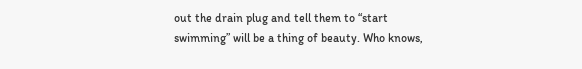out the drain plug and tell them to “start swimming” will be a thing of beauty. Who knows,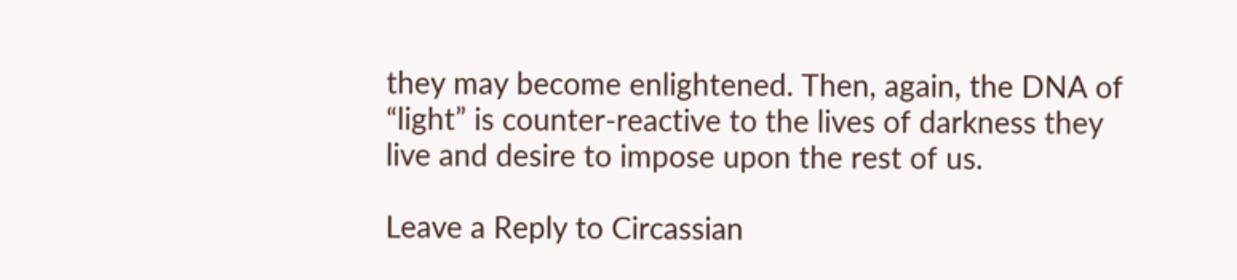they may become enlightened. Then, again, the DNA of “light” is counter-reactive to the lives of darkness they live and desire to impose upon the rest of us.

Leave a Reply to Circassian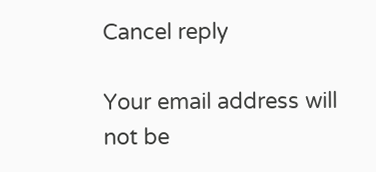Cancel reply

Your email address will not be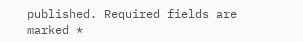published. Required fields are marked *